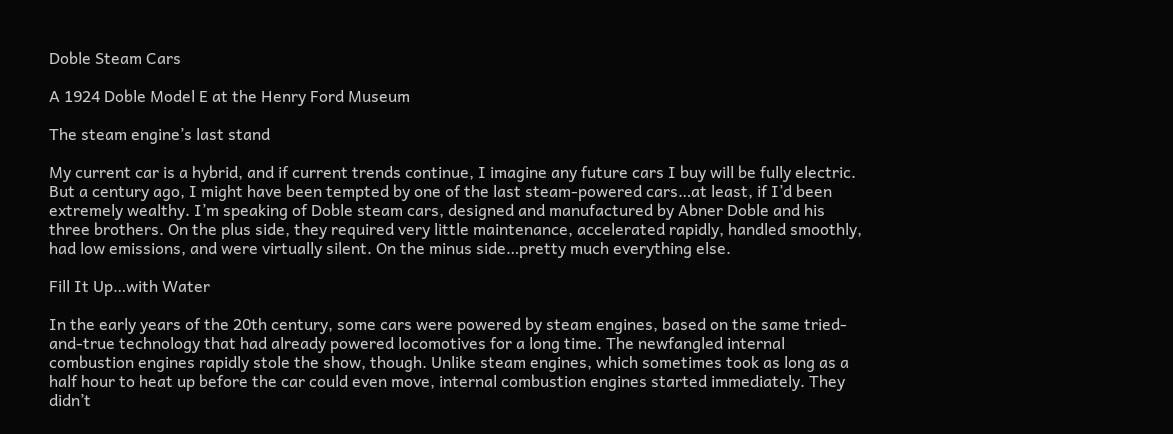Doble Steam Cars

A 1924 Doble Model E at the Henry Ford Museum

The steam engine’s last stand

My current car is a hybrid, and if current trends continue, I imagine any future cars I buy will be fully electric. But a century ago, I might have been tempted by one of the last steam-powered cars…at least, if I’d been extremely wealthy. I’m speaking of Doble steam cars, designed and manufactured by Abner Doble and his three brothers. On the plus side, they required very little maintenance, accelerated rapidly, handled smoothly, had low emissions, and were virtually silent. On the minus side…pretty much everything else.

Fill It Up…with Water

In the early years of the 20th century, some cars were powered by steam engines, based on the same tried-and-true technology that had already powered locomotives for a long time. The newfangled internal combustion engines rapidly stole the show, though. Unlike steam engines, which sometimes took as long as a half hour to heat up before the car could even move, internal combustion engines started immediately. They didn’t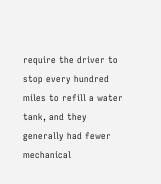require the driver to stop every hundred miles to refill a water tank, and they generally had fewer mechanical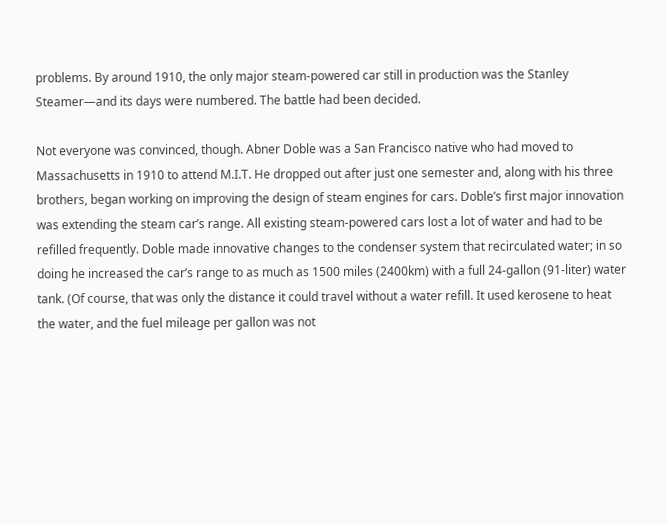problems. By around 1910, the only major steam-powered car still in production was the Stanley Steamer—and its days were numbered. The battle had been decided.

Not everyone was convinced, though. Abner Doble was a San Francisco native who had moved to Massachusetts in 1910 to attend M.I.T. He dropped out after just one semester and, along with his three brothers, began working on improving the design of steam engines for cars. Doble’s first major innovation was extending the steam car’s range. All existing steam-powered cars lost a lot of water and had to be refilled frequently. Doble made innovative changes to the condenser system that recirculated water; in so doing he increased the car’s range to as much as 1500 miles (2400km) with a full 24-gallon (91-liter) water tank. (Of course, that was only the distance it could travel without a water refill. It used kerosene to heat the water, and the fuel mileage per gallon was not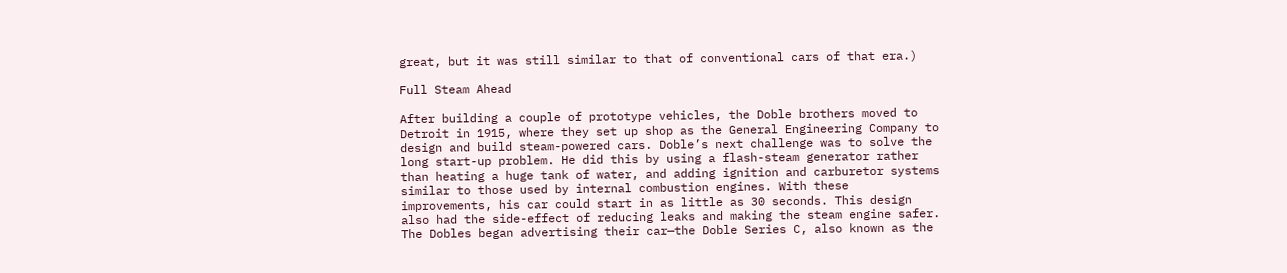great, but it was still similar to that of conventional cars of that era.)

Full Steam Ahead

After building a couple of prototype vehicles, the Doble brothers moved to Detroit in 1915, where they set up shop as the General Engineering Company to design and build steam-powered cars. Doble’s next challenge was to solve the long start-up problem. He did this by using a flash-steam generator rather than heating a huge tank of water, and adding ignition and carburetor systems similar to those used by internal combustion engines. With these improvements, his car could start in as little as 30 seconds. This design also had the side-effect of reducing leaks and making the steam engine safer. The Dobles began advertising their car—the Doble Series C, also known as the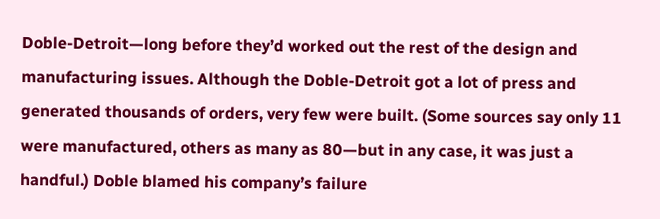Doble-Detroit—long before they’d worked out the rest of the design and manufacturing issues. Although the Doble-Detroit got a lot of press and generated thousands of orders, very few were built. (Some sources say only 11 were manufactured, others as many as 80—but in any case, it was just a handful.) Doble blamed his company’s failure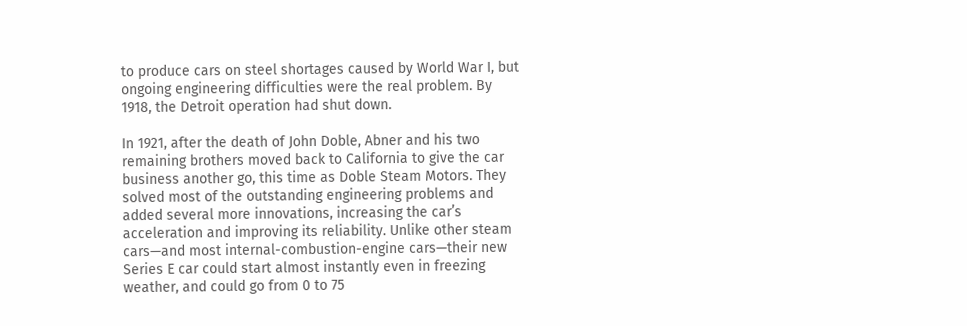to produce cars on steel shortages caused by World War I, but ongoing engineering difficulties were the real problem. By 1918, the Detroit operation had shut down.

In 1921, after the death of John Doble, Abner and his two remaining brothers moved back to California to give the car business another go, this time as Doble Steam Motors. They solved most of the outstanding engineering problems and added several more innovations, increasing the car’s acceleration and improving its reliability. Unlike other steam cars—and most internal-combustion-engine cars—their new Series E car could start almost instantly even in freezing weather, and could go from 0 to 75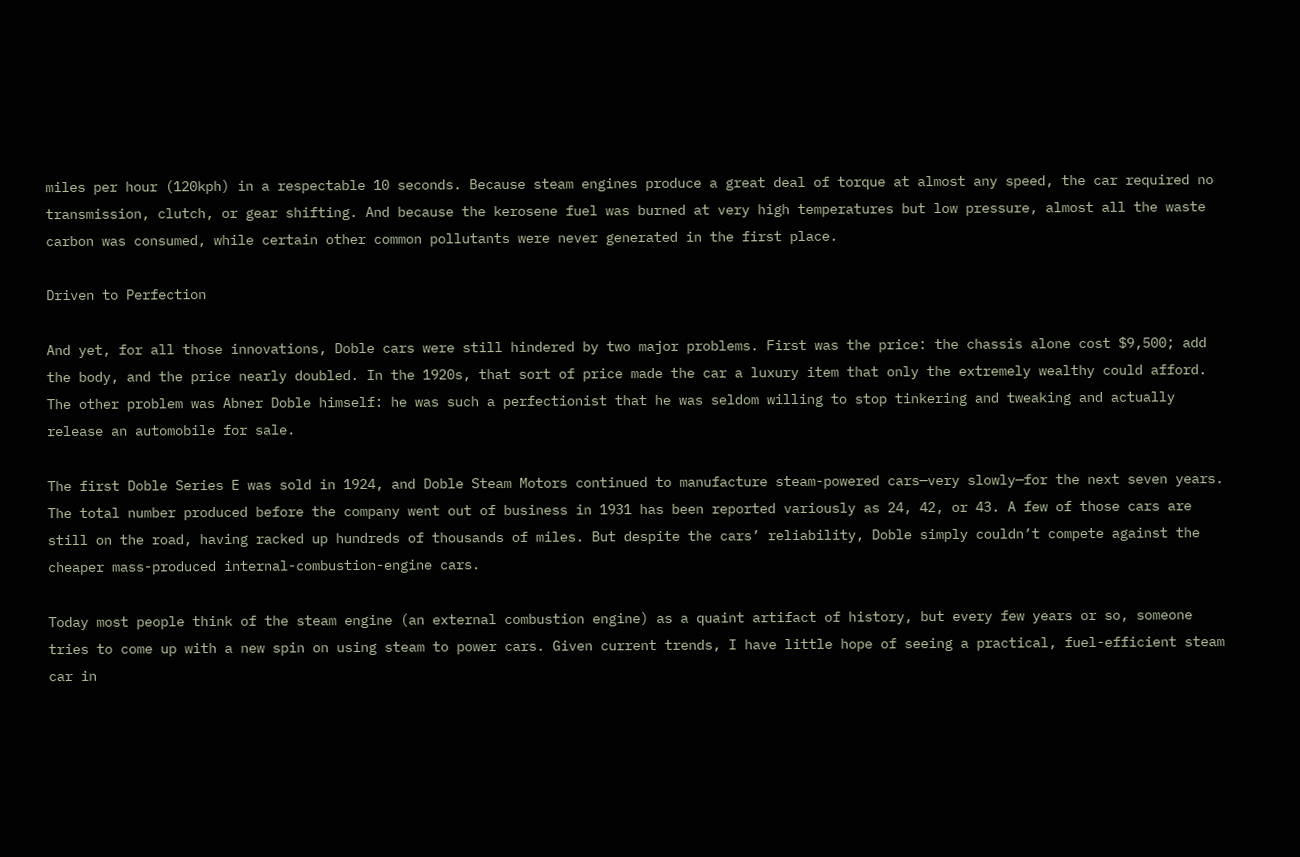miles per hour (120kph) in a respectable 10 seconds. Because steam engines produce a great deal of torque at almost any speed, the car required no transmission, clutch, or gear shifting. And because the kerosene fuel was burned at very high temperatures but low pressure, almost all the waste carbon was consumed, while certain other common pollutants were never generated in the first place.

Driven to Perfection

And yet, for all those innovations, Doble cars were still hindered by two major problems. First was the price: the chassis alone cost $9,500; add the body, and the price nearly doubled. In the 1920s, that sort of price made the car a luxury item that only the extremely wealthy could afford. The other problem was Abner Doble himself: he was such a perfectionist that he was seldom willing to stop tinkering and tweaking and actually release an automobile for sale.

The first Doble Series E was sold in 1924, and Doble Steam Motors continued to manufacture steam-powered cars—very slowly—for the next seven years. The total number produced before the company went out of business in 1931 has been reported variously as 24, 42, or 43. A few of those cars are still on the road, having racked up hundreds of thousands of miles. But despite the cars’ reliability, Doble simply couldn’t compete against the cheaper mass-produced internal-combustion-engine cars.

Today most people think of the steam engine (an external combustion engine) as a quaint artifact of history, but every few years or so, someone tries to come up with a new spin on using steam to power cars. Given current trends, I have little hope of seeing a practical, fuel-efficient steam car in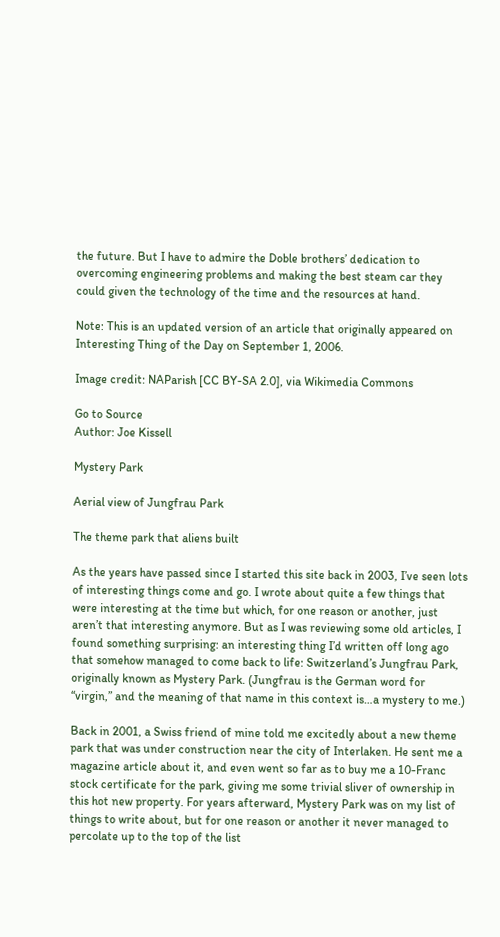the future. But I have to admire the Doble brothers’ dedication to overcoming engineering problems and making the best steam car they could given the technology of the time and the resources at hand.

Note: This is an updated version of an article that originally appeared on Interesting Thing of the Day on September 1, 2006.

Image credit: NAParish [CC BY-SA 2.0], via Wikimedia Commons

Go to Source
Author: Joe Kissell

Mystery Park

Aerial view of Jungfrau Park

The theme park that aliens built

As the years have passed since I started this site back in 2003, I’ve seen lots of interesting things come and go. I wrote about quite a few things that were interesting at the time but which, for one reason or another, just aren’t that interesting anymore. But as I was reviewing some old articles, I found something surprising: an interesting thing I’d written off long ago that somehow managed to come back to life: Switzerland’s Jungfrau Park, originally known as Mystery Park. (Jungfrau is the German word for “virgin,” and the meaning of that name in this context is…a mystery to me.)

Back in 2001, a Swiss friend of mine told me excitedly about a new theme park that was under construction near the city of Interlaken. He sent me a magazine article about it, and even went so far as to buy me a 10-Franc stock certificate for the park, giving me some trivial sliver of ownership in this hot new property. For years afterward, Mystery Park was on my list of things to write about, but for one reason or another it never managed to percolate up to the top of the list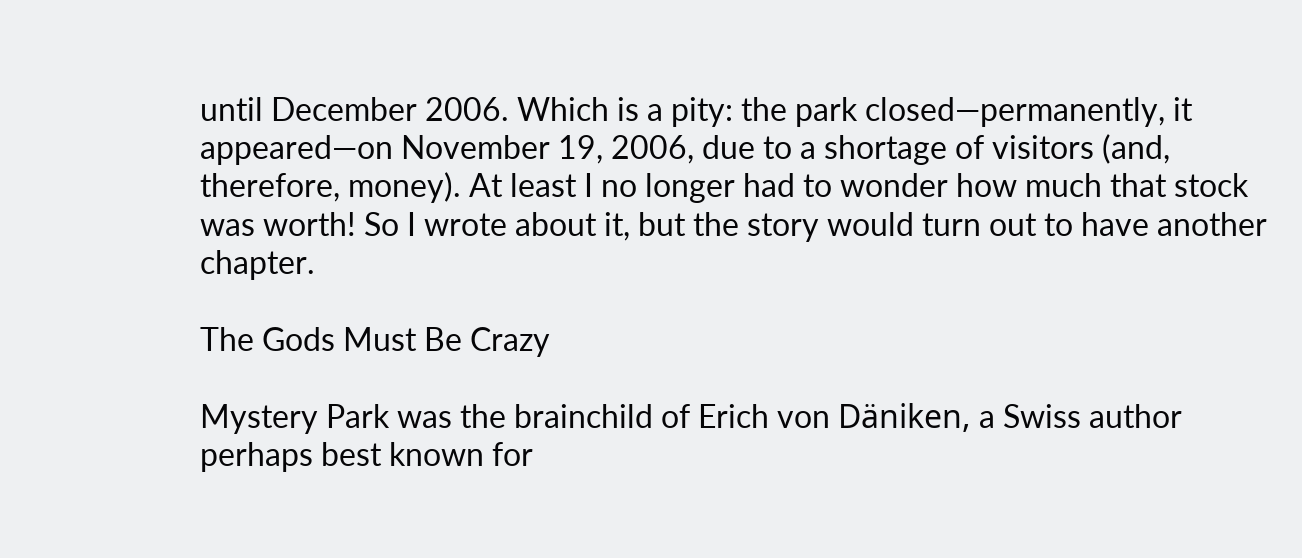until December 2006. Which is a pity: the park closed—permanently, it appeared—on November 19, 2006, due to a shortage of visitors (and, therefore, money). At least I no longer had to wonder how much that stock was worth! So I wrote about it, but the story would turn out to have another chapter.

The Gods Must Be Crazy

Mystery Park was the brainchild of Erich von Däniken, a Swiss author perhaps best known for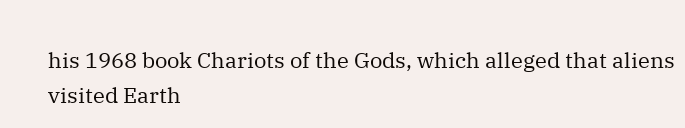his 1968 book Chariots of the Gods, which alleged that aliens visited Earth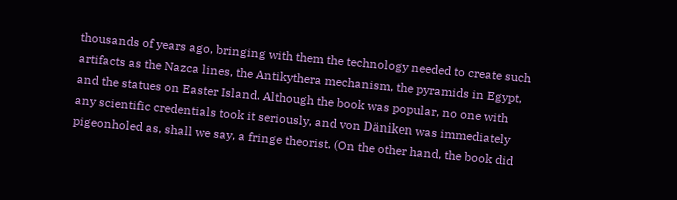thousands of years ago, bringing with them the technology needed to create such artifacts as the Nazca lines, the Antikythera mechanism, the pyramids in Egypt, and the statues on Easter Island. Although the book was popular, no one with any scientific credentials took it seriously, and von Däniken was immediately pigeonholed as, shall we say, a fringe theorist. (On the other hand, the book did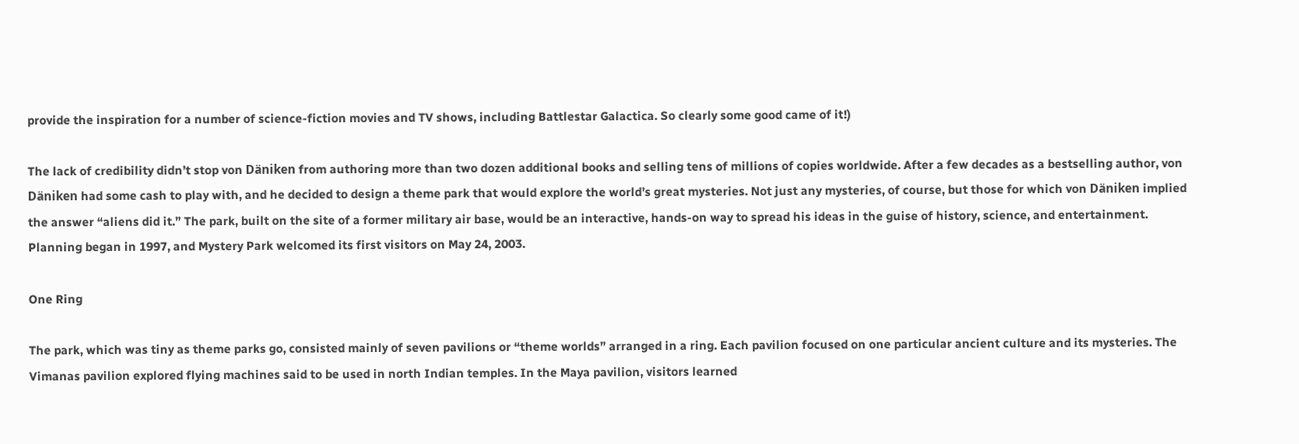provide the inspiration for a number of science-fiction movies and TV shows, including Battlestar Galactica. So clearly some good came of it!)

The lack of credibility didn’t stop von Däniken from authoring more than two dozen additional books and selling tens of millions of copies worldwide. After a few decades as a bestselling author, von Däniken had some cash to play with, and he decided to design a theme park that would explore the world’s great mysteries. Not just any mysteries, of course, but those for which von Däniken implied the answer “aliens did it.” The park, built on the site of a former military air base, would be an interactive, hands-on way to spread his ideas in the guise of history, science, and entertainment. Planning began in 1997, and Mystery Park welcomed its first visitors on May 24, 2003.

One Ring

The park, which was tiny as theme parks go, consisted mainly of seven pavilions or “theme worlds” arranged in a ring. Each pavilion focused on one particular ancient culture and its mysteries. The Vimanas pavilion explored flying machines said to be used in north Indian temples. In the Maya pavilion, visitors learned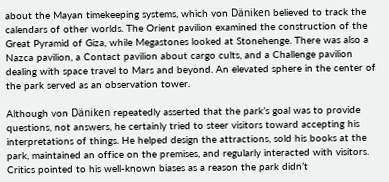about the Mayan timekeeping systems, which von Däniken believed to track the calendars of other worlds. The Orient pavilion examined the construction of the Great Pyramid of Giza, while Megastones looked at Stonehenge. There was also a Nazca pavilion, a Contact pavilion about cargo cults, and a Challenge pavilion dealing with space travel to Mars and beyond. An elevated sphere in the center of the park served as an observation tower.

Although von Däniken repeatedly asserted that the park’s goal was to provide questions, not answers, he certainly tried to steer visitors toward accepting his interpretations of things. He helped design the attractions, sold his books at the park, maintained an office on the premises, and regularly interacted with visitors. Critics pointed to his well-known biases as a reason the park didn’t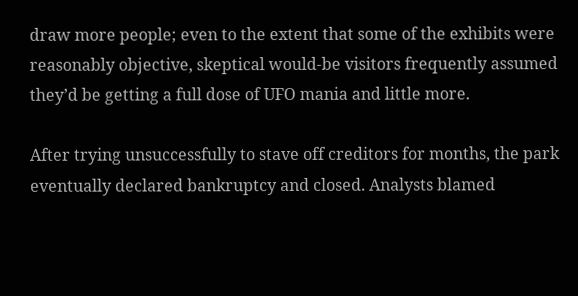draw more people; even to the extent that some of the exhibits were reasonably objective, skeptical would-be visitors frequently assumed they’d be getting a full dose of UFO mania and little more.

After trying unsuccessfully to stave off creditors for months, the park eventually declared bankruptcy and closed. Analysts blamed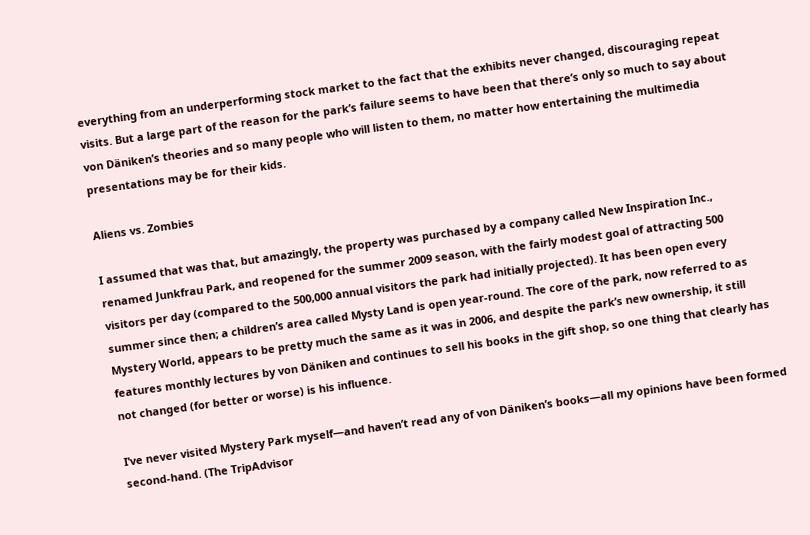everything from an underperforming stock market to the fact that the exhibits never changed, discouraging repeat visits. But a large part of the reason for the park’s failure seems to have been that there’s only so much to say about von Däniken’s theories and so many people who will listen to them, no matter how entertaining the multimedia presentations may be for their kids.

Aliens vs. Zombies

I assumed that was that, but amazingly, the property was purchased by a company called New Inspiration Inc., renamed Junkfrau Park, and reopened for the summer 2009 season, with the fairly modest goal of attracting 500 visitors per day (compared to the 500,000 annual visitors the park had initially projected). It has been open every summer since then; a children’s area called Mysty Land is open year-round. The core of the park, now referred to as Mystery World, appears to be pretty much the same as it was in 2006, and despite the park’s new ownership, it still features monthly lectures by von Däniken and continues to sell his books in the gift shop, so one thing that clearly has not changed (for better or worse) is his influence.

I’ve never visited Mystery Park myself—and haven’t read any of von Däniken’s books—all my opinions have been formed second-hand. (The TripAdvisor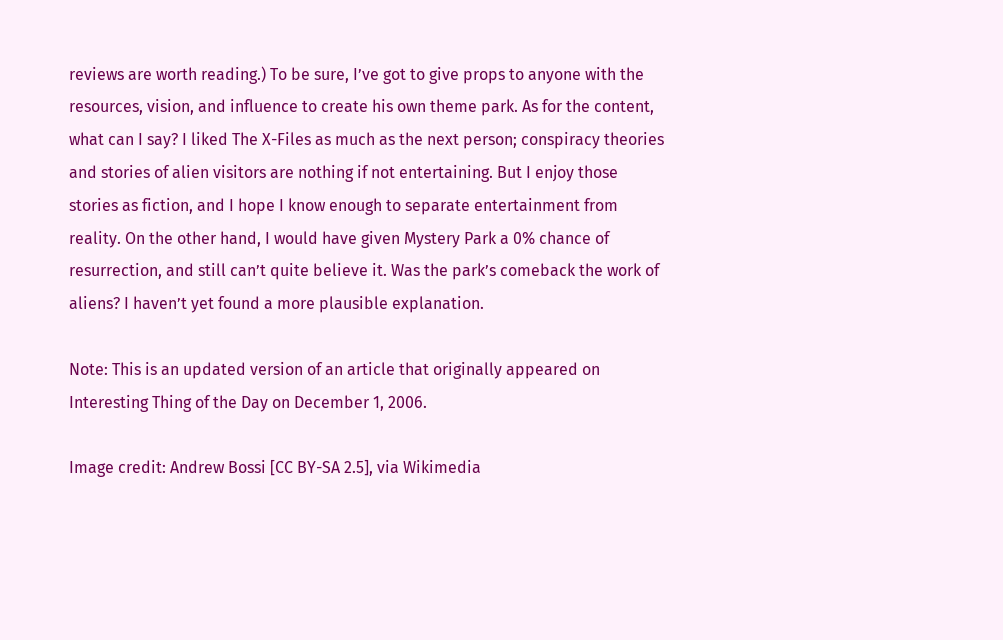reviews are worth reading.) To be sure, I’ve got to give props to anyone with the resources, vision, and influence to create his own theme park. As for the content, what can I say? I liked The X-Files as much as the next person; conspiracy theories and stories of alien visitors are nothing if not entertaining. But I enjoy those stories as fiction, and I hope I know enough to separate entertainment from reality. On the other hand, I would have given Mystery Park a 0% chance of resurrection, and still can’t quite believe it. Was the park’s comeback the work of aliens? I haven’t yet found a more plausible explanation.

Note: This is an updated version of an article that originally appeared on Interesting Thing of the Day on December 1, 2006.

Image credit: Andrew Bossi [CC BY-SA 2.5], via Wikimedia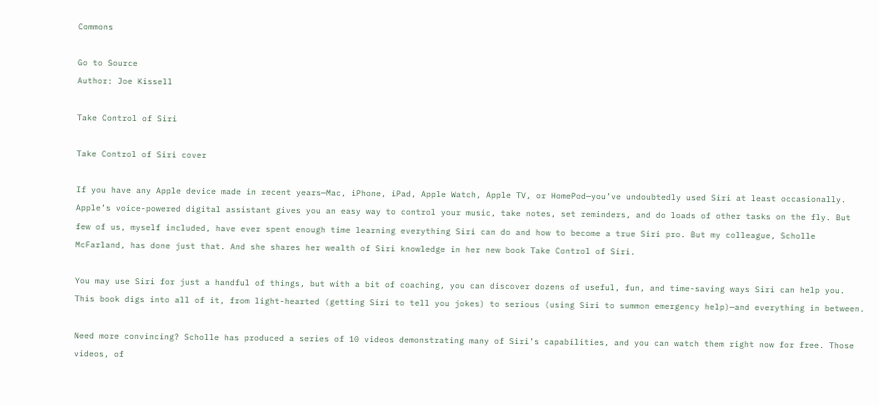Commons

Go to Source
Author: Joe Kissell

Take Control of Siri

Take Control of Siri cover

If you have any Apple device made in recent years—Mac, iPhone, iPad, Apple Watch, Apple TV, or HomePod—you’ve undoubtedly used Siri at least occasionally. Apple’s voice-powered digital assistant gives you an easy way to control your music, take notes, set reminders, and do loads of other tasks on the fly. But few of us, myself included, have ever spent enough time learning everything Siri can do and how to become a true Siri pro. But my colleague, Scholle McFarland, has done just that. And she shares her wealth of Siri knowledge in her new book Take Control of Siri.

You may use Siri for just a handful of things, but with a bit of coaching, you can discover dozens of useful, fun, and time-saving ways Siri can help you. This book digs into all of it, from light-hearted (getting Siri to tell you jokes) to serious (using Siri to summon emergency help)—and everything in between.

Need more convincing? Scholle has produced a series of 10 videos demonstrating many of Siri’s capabilities, and you can watch them right now for free. Those videos, of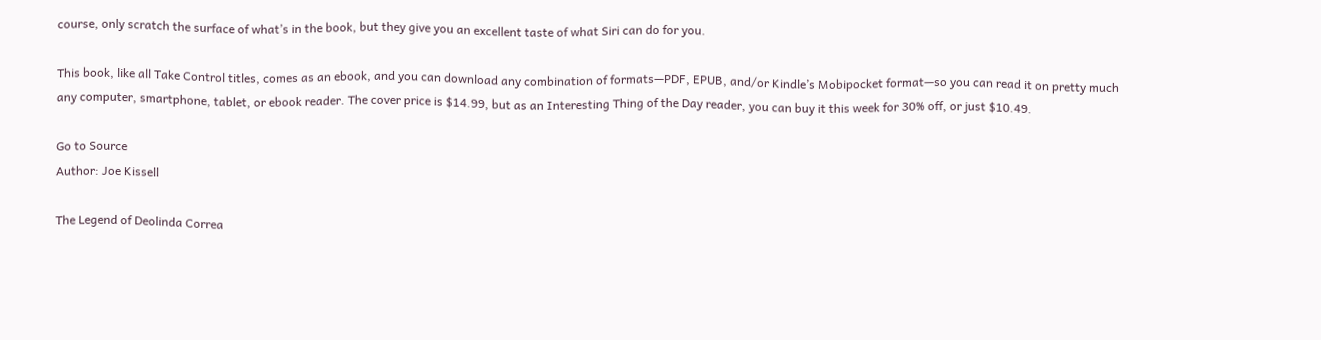course, only scratch the surface of what’s in the book, but they give you an excellent taste of what Siri can do for you.

This book, like all Take Control titles, comes as an ebook, and you can download any combination of formats—PDF, EPUB, and/or Kindle’s Mobipocket format—so you can read it on pretty much any computer, smartphone, tablet, or ebook reader. The cover price is $14.99, but as an Interesting Thing of the Day reader, you can buy it this week for 30% off, or just $10.49.

Go to Source
Author: Joe Kissell

The Legend of Deolinda Correa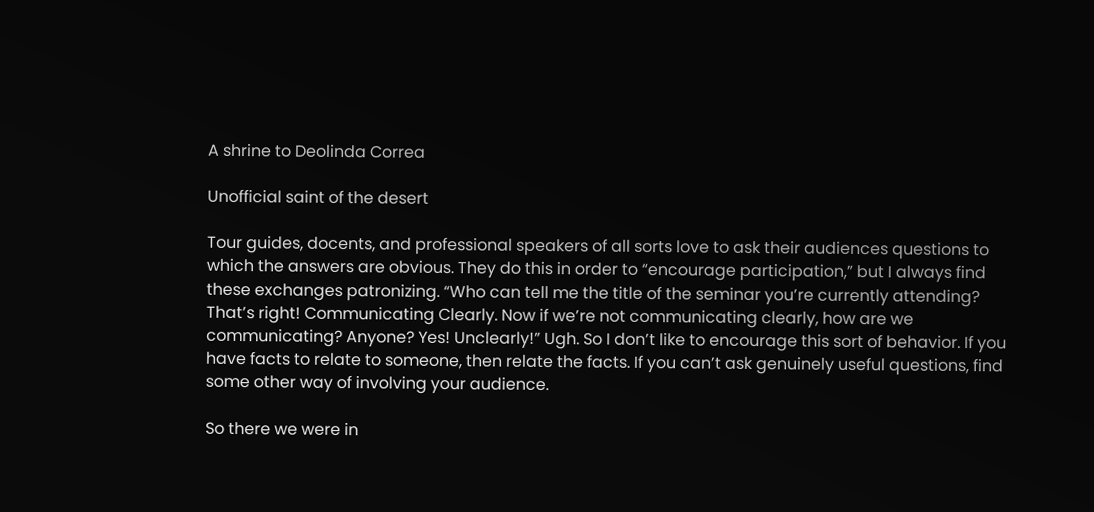A shrine to Deolinda Correa

Unofficial saint of the desert

Tour guides, docents, and professional speakers of all sorts love to ask their audiences questions to which the answers are obvious. They do this in order to “encourage participation,” but I always find these exchanges patronizing. “Who can tell me the title of the seminar you’re currently attending? That’s right! Communicating Clearly. Now if we’re not communicating clearly, how are we communicating? Anyone? Yes! Unclearly!” Ugh. So I don’t like to encourage this sort of behavior. If you have facts to relate to someone, then relate the facts. If you can’t ask genuinely useful questions, find some other way of involving your audience.

So there we were in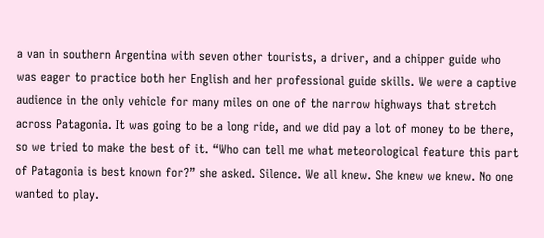a van in southern Argentina with seven other tourists, a driver, and a chipper guide who was eager to practice both her English and her professional guide skills. We were a captive audience in the only vehicle for many miles on one of the narrow highways that stretch across Patagonia. It was going to be a long ride, and we did pay a lot of money to be there, so we tried to make the best of it. “Who can tell me what meteorological feature this part of Patagonia is best known for?” she asked. Silence. We all knew. She knew we knew. No one wanted to play.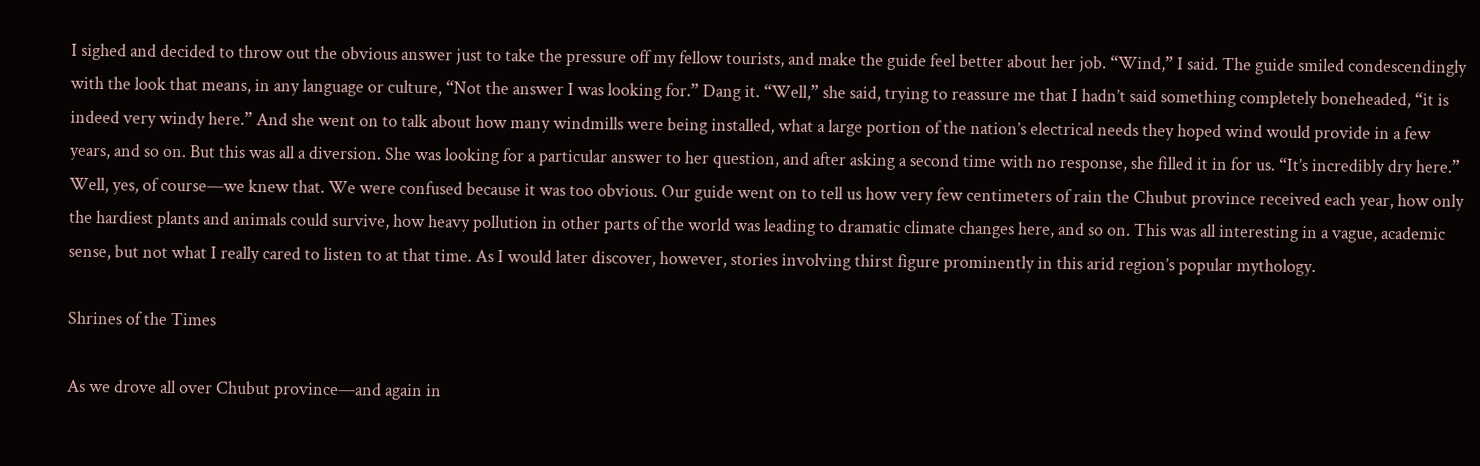I sighed and decided to throw out the obvious answer just to take the pressure off my fellow tourists, and make the guide feel better about her job. “Wind,” I said. The guide smiled condescendingly with the look that means, in any language or culture, “Not the answer I was looking for.” Dang it. “Well,” she said, trying to reassure me that I hadn’t said something completely boneheaded, “it is indeed very windy here.” And she went on to talk about how many windmills were being installed, what a large portion of the nation’s electrical needs they hoped wind would provide in a few years, and so on. But this was all a diversion. She was looking for a particular answer to her question, and after asking a second time with no response, she filled it in for us. “It’s incredibly dry here.” Well, yes, of course—we knew that. We were confused because it was too obvious. Our guide went on to tell us how very few centimeters of rain the Chubut province received each year, how only the hardiest plants and animals could survive, how heavy pollution in other parts of the world was leading to dramatic climate changes here, and so on. This was all interesting in a vague, academic sense, but not what I really cared to listen to at that time. As I would later discover, however, stories involving thirst figure prominently in this arid region’s popular mythology.

Shrines of the Times

As we drove all over Chubut province—and again in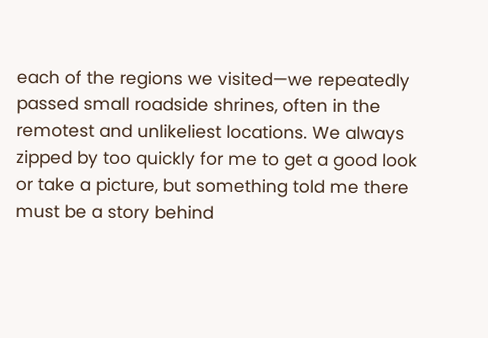each of the regions we visited—we repeatedly passed small roadside shrines, often in the remotest and unlikeliest locations. We always zipped by too quickly for me to get a good look or take a picture, but something told me there must be a story behind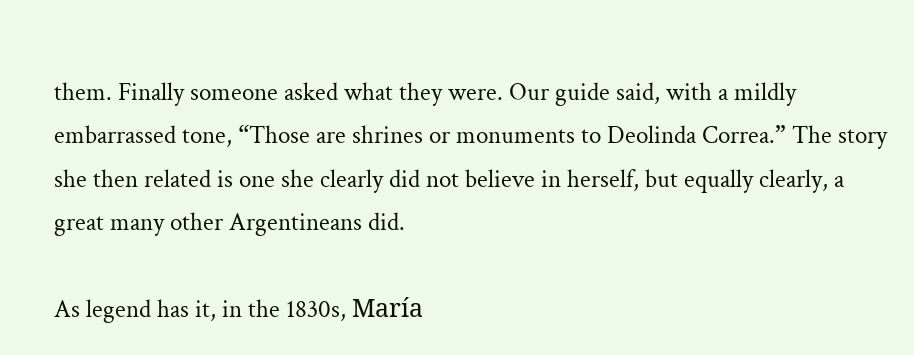them. Finally someone asked what they were. Our guide said, with a mildly embarrassed tone, “Those are shrines or monuments to Deolinda Correa.” The story she then related is one she clearly did not believe in herself, but equally clearly, a great many other Argentineans did.

As legend has it, in the 1830s, María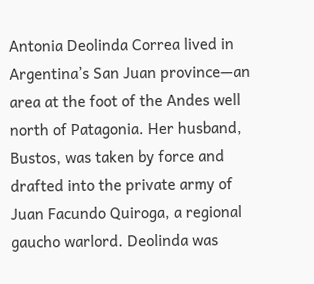Antonia Deolinda Correa lived in Argentina’s San Juan province—an area at the foot of the Andes well north of Patagonia. Her husband, Bustos, was taken by force and drafted into the private army of Juan Facundo Quiroga, a regional gaucho warlord. Deolinda was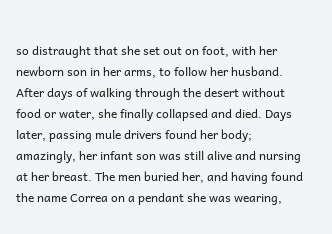so distraught that she set out on foot, with her newborn son in her arms, to follow her husband. After days of walking through the desert without food or water, she finally collapsed and died. Days later, passing mule drivers found her body; amazingly, her infant son was still alive and nursing at her breast. The men buried her, and having found the name Correa on a pendant she was wearing,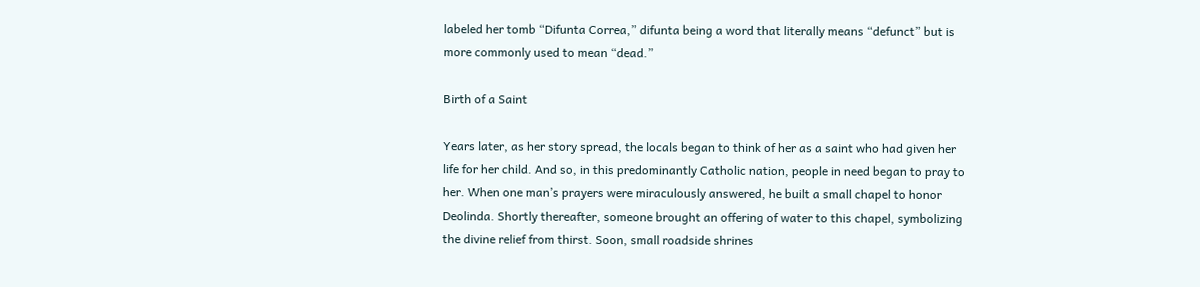labeled her tomb “Difunta Correa,” difunta being a word that literally means “defunct” but is more commonly used to mean “dead.”

Birth of a Saint

Years later, as her story spread, the locals began to think of her as a saint who had given her life for her child. And so, in this predominantly Catholic nation, people in need began to pray to her. When one man’s prayers were miraculously answered, he built a small chapel to honor Deolinda. Shortly thereafter, someone brought an offering of water to this chapel, symbolizing the divine relief from thirst. Soon, small roadside shrines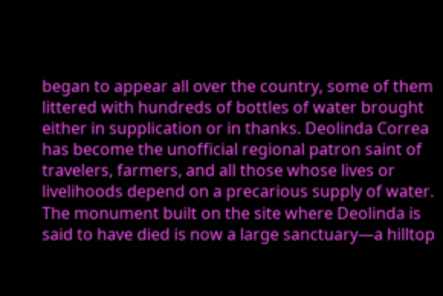began to appear all over the country, some of them littered with hundreds of bottles of water brought either in supplication or in thanks. Deolinda Correa has become the unofficial regional patron saint of travelers, farmers, and all those whose lives or livelihoods depend on a precarious supply of water. The monument built on the site where Deolinda is said to have died is now a large sanctuary—a hilltop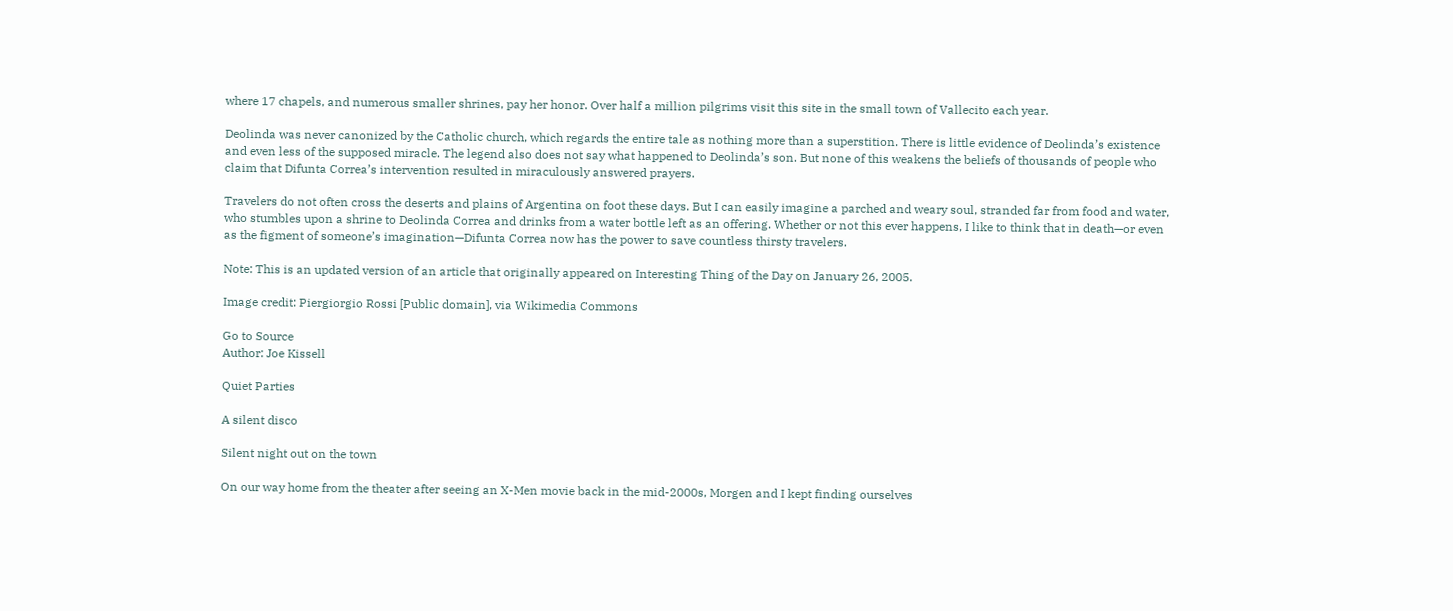where 17 chapels, and numerous smaller shrines, pay her honor. Over half a million pilgrims visit this site in the small town of Vallecito each year.

Deolinda was never canonized by the Catholic church, which regards the entire tale as nothing more than a superstition. There is little evidence of Deolinda’s existence and even less of the supposed miracle. The legend also does not say what happened to Deolinda’s son. But none of this weakens the beliefs of thousands of people who claim that Difunta Correa’s intervention resulted in miraculously answered prayers.

Travelers do not often cross the deserts and plains of Argentina on foot these days. But I can easily imagine a parched and weary soul, stranded far from food and water, who stumbles upon a shrine to Deolinda Correa and drinks from a water bottle left as an offering. Whether or not this ever happens, I like to think that in death—or even as the figment of someone’s imagination—Difunta Correa now has the power to save countless thirsty travelers.

Note: This is an updated version of an article that originally appeared on Interesting Thing of the Day on January 26, 2005.

Image credit: Piergiorgio Rossi [Public domain], via Wikimedia Commons

Go to Source
Author: Joe Kissell

Quiet Parties

A silent disco

Silent night out on the town

On our way home from the theater after seeing an X-Men movie back in the mid-2000s, Morgen and I kept finding ourselves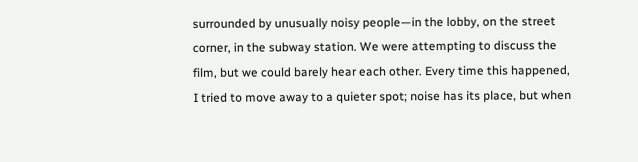surrounded by unusually noisy people—in the lobby, on the street corner, in the subway station. We were attempting to discuss the film, but we could barely hear each other. Every time this happened, I tried to move away to a quieter spot; noise has its place, but when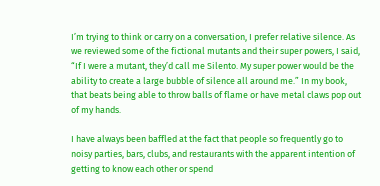I’m trying to think or carry on a conversation, I prefer relative silence. As we reviewed some of the fictional mutants and their super powers, I said, “If I were a mutant, they’d call me Silento. My super power would be the ability to create a large bubble of silence all around me.” In my book, that beats being able to throw balls of flame or have metal claws pop out of my hands.

I have always been baffled at the fact that people so frequently go to noisy parties, bars, clubs, and restaurants with the apparent intention of getting to know each other or spend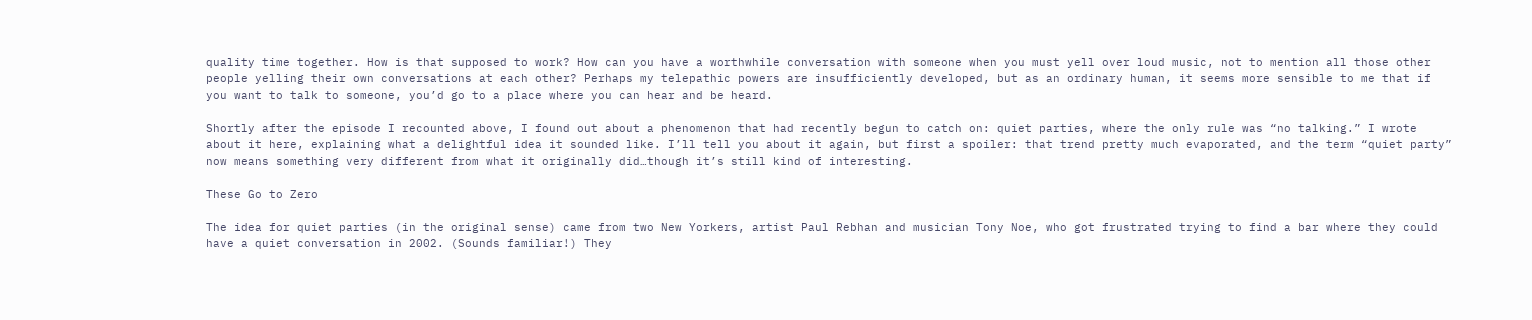quality time together. How is that supposed to work? How can you have a worthwhile conversation with someone when you must yell over loud music, not to mention all those other people yelling their own conversations at each other? Perhaps my telepathic powers are insufficiently developed, but as an ordinary human, it seems more sensible to me that if you want to talk to someone, you’d go to a place where you can hear and be heard.

Shortly after the episode I recounted above, I found out about a phenomenon that had recently begun to catch on: quiet parties, where the only rule was “no talking.” I wrote about it here, explaining what a delightful idea it sounded like. I’ll tell you about it again, but first a spoiler: that trend pretty much evaporated, and the term “quiet party” now means something very different from what it originally did…though it’s still kind of interesting.

These Go to Zero

The idea for quiet parties (in the original sense) came from two New Yorkers, artist Paul Rebhan and musician Tony Noe, who got frustrated trying to find a bar where they could have a quiet conversation in 2002. (Sounds familiar!) They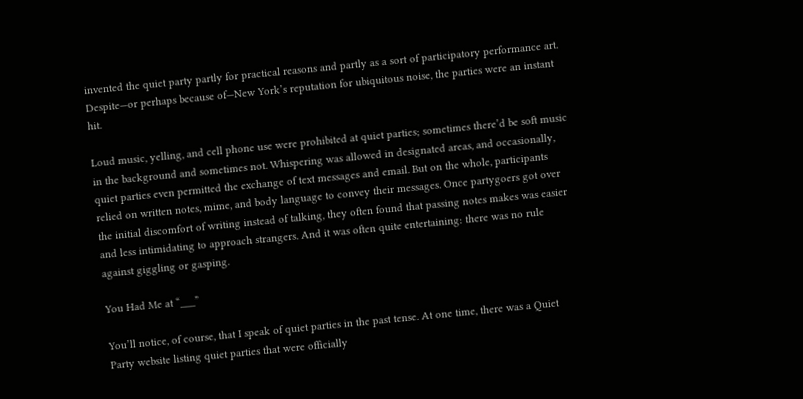invented the quiet party partly for practical reasons and partly as a sort of participatory performance art. Despite—or perhaps because of—New York’s reputation for ubiquitous noise, the parties were an instant hit.

Loud music, yelling, and cell phone use were prohibited at quiet parties; sometimes there’d be soft music in the background and sometimes not. Whispering was allowed in designated areas, and occasionally, quiet parties even permitted the exchange of text messages and email. But on the whole, participants relied on written notes, mime, and body language to convey their messages. Once partygoers got over the initial discomfort of writing instead of talking, they often found that passing notes makes was easier and less intimidating to approach strangers. And it was often quite entertaining: there was no rule against giggling or gasping.

You Had Me at “___”

You’ll notice, of course, that I speak of quiet parties in the past tense. At one time, there was a Quiet Party website listing quiet parties that were officially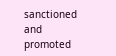sanctioned and promoted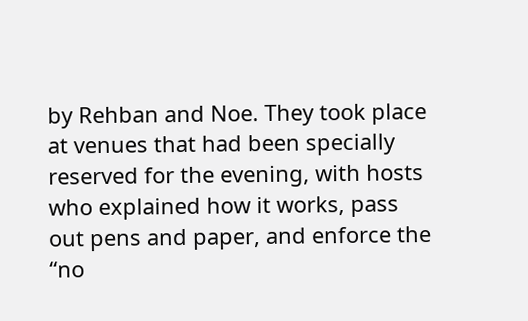by Rehban and Noe. They took place at venues that had been specially reserved for the evening, with hosts who explained how it works, pass out pens and paper, and enforce the “no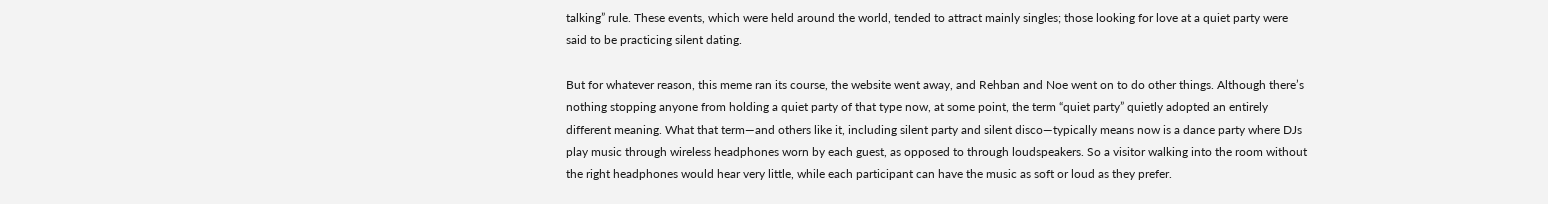talking” rule. These events, which were held around the world, tended to attract mainly singles; those looking for love at a quiet party were said to be practicing silent dating.

But for whatever reason, this meme ran its course, the website went away, and Rehban and Noe went on to do other things. Although there’s nothing stopping anyone from holding a quiet party of that type now, at some point, the term “quiet party” quietly adopted an entirely different meaning. What that term—and others like it, including silent party and silent disco—typically means now is a dance party where DJs play music through wireless headphones worn by each guest, as opposed to through loudspeakers. So a visitor walking into the room without the right headphones would hear very little, while each participant can have the music as soft or loud as they prefer.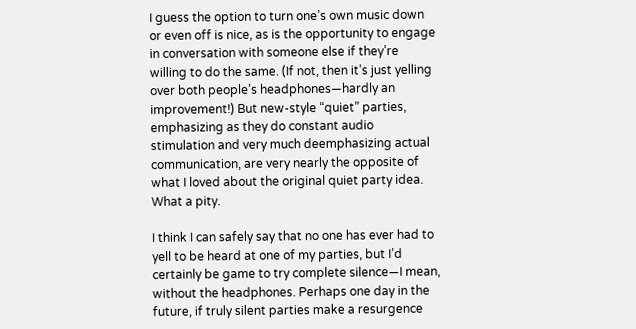I guess the option to turn one’s own music down or even off is nice, as is the opportunity to engage in conversation with someone else if they’re willing to do the same. (If not, then it’s just yelling over both people’s headphones—hardly an improvement!) But new-style “quiet” parties, emphasizing as they do constant audio stimulation and very much deemphasizing actual communication, are very nearly the opposite of what I loved about the original quiet party idea. What a pity.

I think I can safely say that no one has ever had to yell to be heard at one of my parties, but I’d certainly be game to try complete silence—I mean, without the headphones. Perhaps one day in the future, if truly silent parties make a resurgence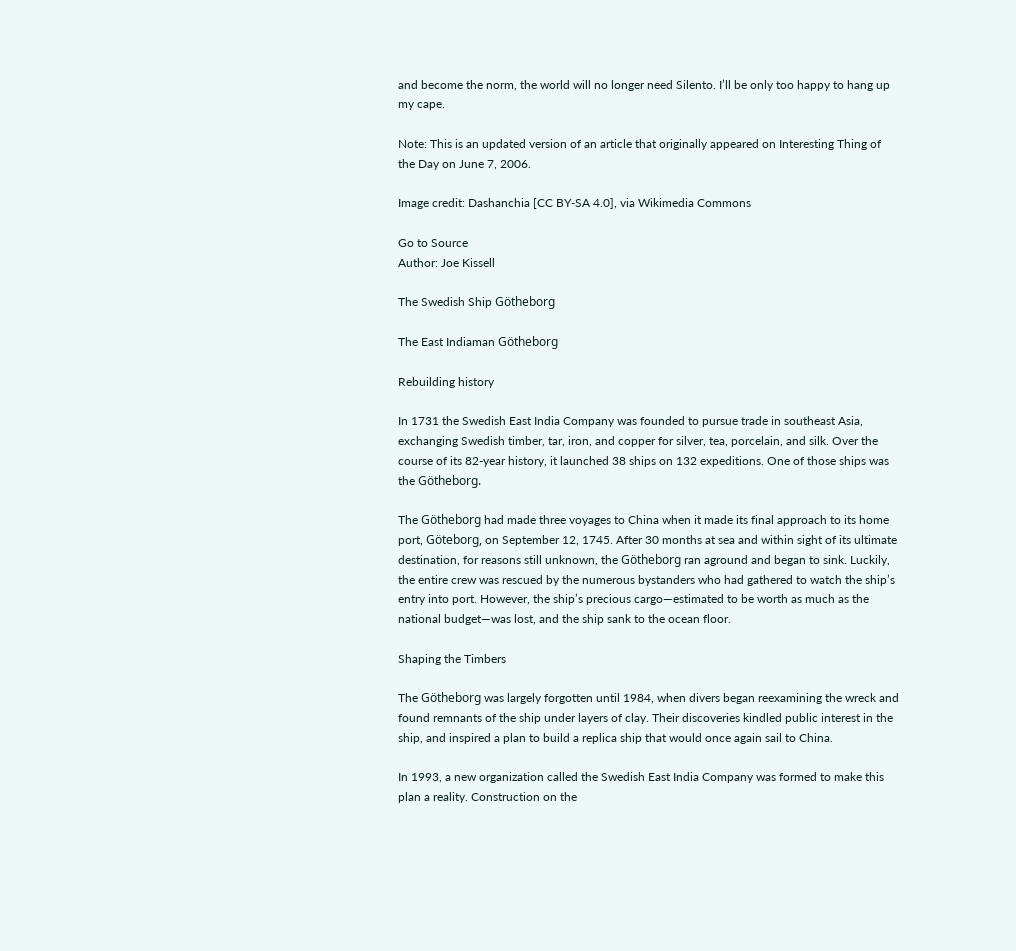and become the norm, the world will no longer need Silento. I’ll be only too happy to hang up my cape.

Note: This is an updated version of an article that originally appeared on Interesting Thing of the Day on June 7, 2006.

Image credit: Dashanchia [CC BY-SA 4.0], via Wikimedia Commons

Go to Source
Author: Joe Kissell

The Swedish Ship Götheborg

The East Indiaman Götheborg

Rebuilding history

In 1731 the Swedish East India Company was founded to pursue trade in southeast Asia, exchanging Swedish timber, tar, iron, and copper for silver, tea, porcelain, and silk. Over the course of its 82-year history, it launched 38 ships on 132 expeditions. One of those ships was the Götheborg.

The Götheborg had made three voyages to China when it made its final approach to its home port, Göteborg, on September 12, 1745. After 30 months at sea and within sight of its ultimate destination, for reasons still unknown, the Götheborg ran aground and began to sink. Luckily, the entire crew was rescued by the numerous bystanders who had gathered to watch the ship’s entry into port. However, the ship’s precious cargo—estimated to be worth as much as the national budget—was lost, and the ship sank to the ocean floor.

Shaping the Timbers

The Götheborg was largely forgotten until 1984, when divers began reexamining the wreck and found remnants of the ship under layers of clay. Their discoveries kindled public interest in the ship, and inspired a plan to build a replica ship that would once again sail to China.

In 1993, a new organization called the Swedish East India Company was formed to make this plan a reality. Construction on the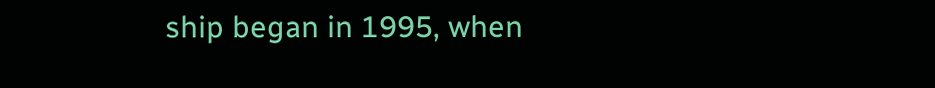ship began in 1995, when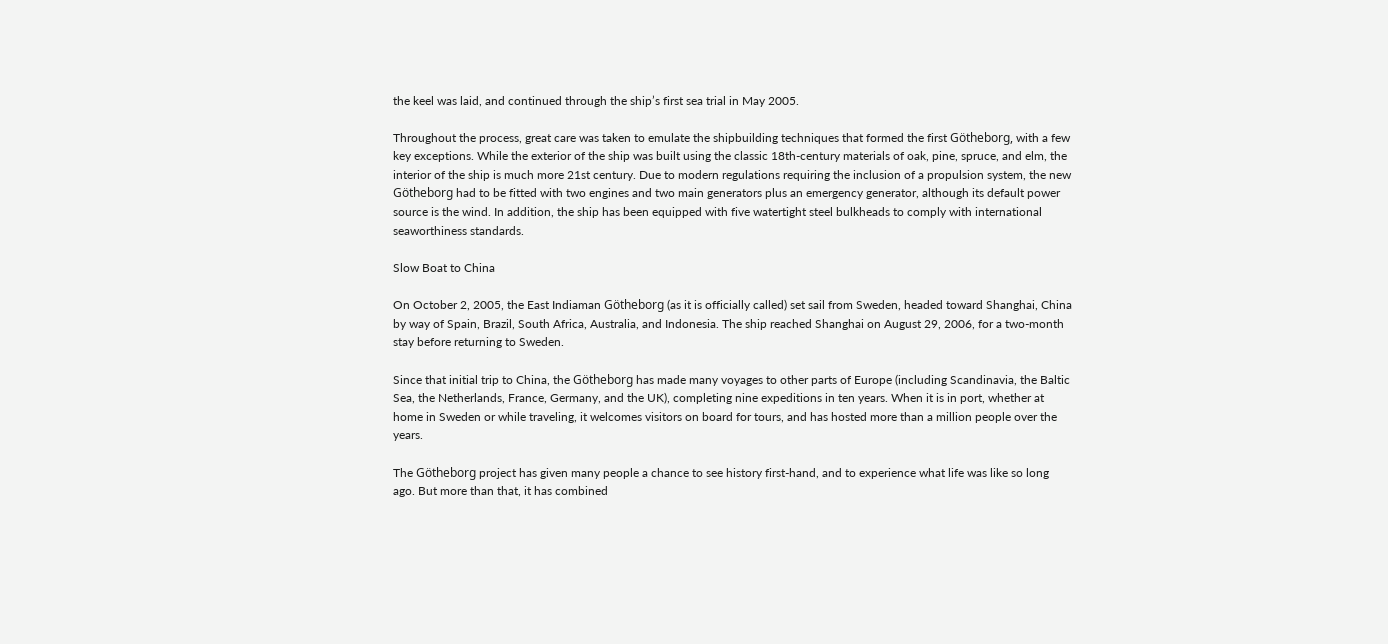the keel was laid, and continued through the ship’s first sea trial in May 2005.

Throughout the process, great care was taken to emulate the shipbuilding techniques that formed the first Götheborg, with a few key exceptions. While the exterior of the ship was built using the classic 18th-century materials of oak, pine, spruce, and elm, the interior of the ship is much more 21st century. Due to modern regulations requiring the inclusion of a propulsion system, the new Götheborg had to be fitted with two engines and two main generators plus an emergency generator, although its default power source is the wind. In addition, the ship has been equipped with five watertight steel bulkheads to comply with international seaworthiness standards.

Slow Boat to China

On October 2, 2005, the East Indiaman Götheborg (as it is officially called) set sail from Sweden, headed toward Shanghai, China by way of Spain, Brazil, South Africa, Australia, and Indonesia. The ship reached Shanghai on August 29, 2006, for a two-month stay before returning to Sweden.

Since that initial trip to China, the Götheborg has made many voyages to other parts of Europe (including Scandinavia, the Baltic Sea, the Netherlands, France, Germany, and the UK), completing nine expeditions in ten years. When it is in port, whether at home in Sweden or while traveling, it welcomes visitors on board for tours, and has hosted more than a million people over the years.

The Götheborg project has given many people a chance to see history first-hand, and to experience what life was like so long ago. But more than that, it has combined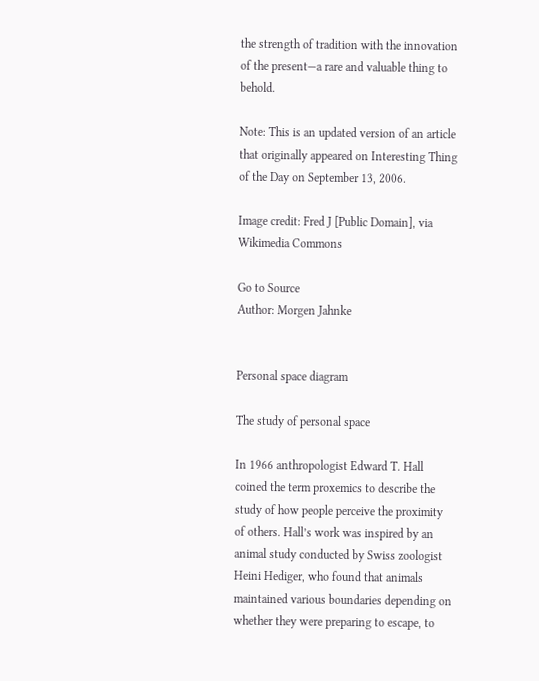the strength of tradition with the innovation of the present—a rare and valuable thing to behold.

Note: This is an updated version of an article that originally appeared on Interesting Thing of the Day on September 13, 2006.

Image credit: Fred J [Public Domain], via Wikimedia Commons

Go to Source
Author: Morgen Jahnke


Personal space diagram

The study of personal space

In 1966 anthropologist Edward T. Hall coined the term proxemics to describe the study of how people perceive the proximity of others. Hall’s work was inspired by an animal study conducted by Swiss zoologist Heini Hediger, who found that animals maintained various boundaries depending on whether they were preparing to escape, to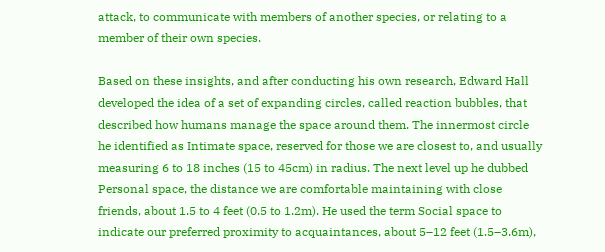attack, to communicate with members of another species, or relating to a member of their own species.

Based on these insights, and after conducting his own research, Edward Hall developed the idea of a set of expanding circles, called reaction bubbles, that described how humans manage the space around them. The innermost circle he identified as Intimate space, reserved for those we are closest to, and usually measuring 6 to 18 inches (15 to 45cm) in radius. The next level up he dubbed Personal space, the distance we are comfortable maintaining with close friends, about 1.5 to 4 feet (0.5 to 1.2m). He used the term Social space to indicate our preferred proximity to acquaintances, about 5–12 feet (1.5–3.6m),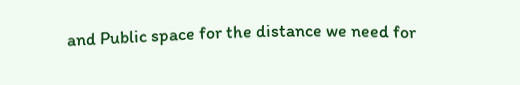and Public space for the distance we need for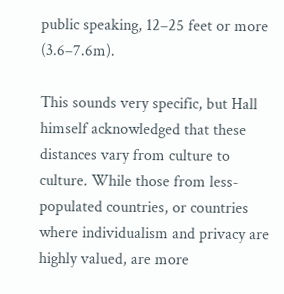public speaking, 12–25 feet or more (3.6–7.6m).

This sounds very specific, but Hall himself acknowledged that these distances vary from culture to culture. While those from less-populated countries, or countries where individualism and privacy are highly valued, are more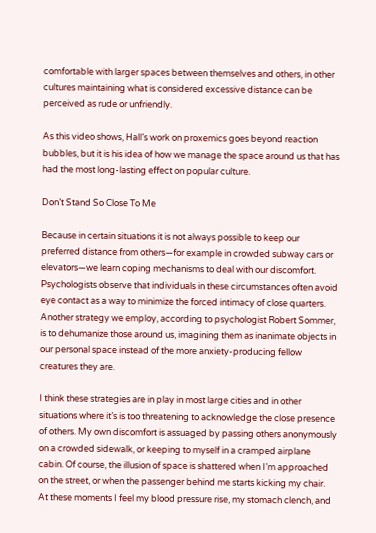comfortable with larger spaces between themselves and others, in other cultures maintaining what is considered excessive distance can be perceived as rude or unfriendly.

As this video shows, Hall’s work on proxemics goes beyond reaction bubbles, but it is his idea of how we manage the space around us that has had the most long-lasting effect on popular culture.

Don’t Stand So Close To Me

Because in certain situations it is not always possible to keep our preferred distance from others—for example in crowded subway cars or elevators—we learn coping mechanisms to deal with our discomfort. Psychologists observe that individuals in these circumstances often avoid eye contact as a way to minimize the forced intimacy of close quarters. Another strategy we employ, according to psychologist Robert Sommer, is to dehumanize those around us, imagining them as inanimate objects in our personal space instead of the more anxiety-producing fellow creatures they are.

I think these strategies are in play in most large cities and in other situations where it’s is too threatening to acknowledge the close presence of others. My own discomfort is assuaged by passing others anonymously on a crowded sidewalk, or keeping to myself in a cramped airplane cabin. Of course, the illusion of space is shattered when I’m approached on the street, or when the passenger behind me starts kicking my chair. At these moments I feel my blood pressure rise, my stomach clench, and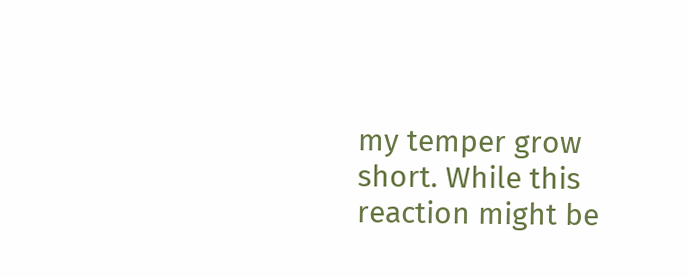my temper grow short. While this reaction might be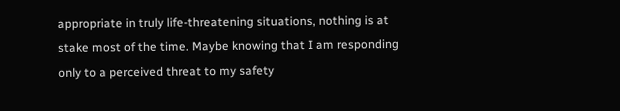appropriate in truly life-threatening situations, nothing is at stake most of the time. Maybe knowing that I am responding only to a perceived threat to my safety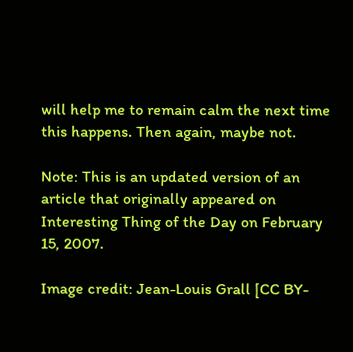will help me to remain calm the next time this happens. Then again, maybe not.

Note: This is an updated version of an article that originally appeared on Interesting Thing of the Day on February 15, 2007.

Image credit: Jean-Louis Grall [CC BY-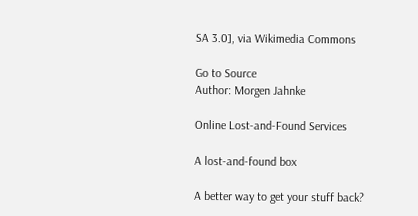SA 3.0], via Wikimedia Commons

Go to Source
Author: Morgen Jahnke

Online Lost-and-Found Services

A lost-and-found box

A better way to get your stuff back?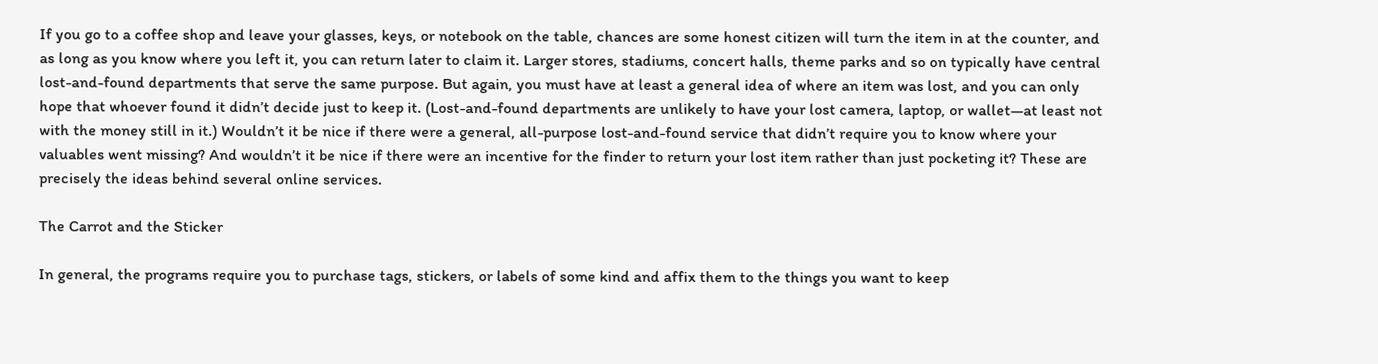If you go to a coffee shop and leave your glasses, keys, or notebook on the table, chances are some honest citizen will turn the item in at the counter, and as long as you know where you left it, you can return later to claim it. Larger stores, stadiums, concert halls, theme parks and so on typically have central lost-and-found departments that serve the same purpose. But again, you must have at least a general idea of where an item was lost, and you can only hope that whoever found it didn’t decide just to keep it. (Lost-and-found departments are unlikely to have your lost camera, laptop, or wallet—at least not with the money still in it.) Wouldn’t it be nice if there were a general, all-purpose lost-and-found service that didn’t require you to know where your valuables went missing? And wouldn’t it be nice if there were an incentive for the finder to return your lost item rather than just pocketing it? These are precisely the ideas behind several online services.

The Carrot and the Sticker

In general, the programs require you to purchase tags, stickers, or labels of some kind and affix them to the things you want to keep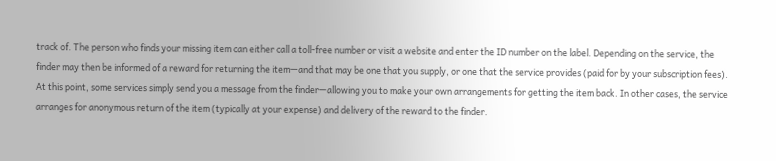track of. The person who finds your missing item can either call a toll-free number or visit a website and enter the ID number on the label. Depending on the service, the finder may then be informed of a reward for returning the item—and that may be one that you supply, or one that the service provides (paid for by your subscription fees). At this point, some services simply send you a message from the finder—allowing you to make your own arrangements for getting the item back. In other cases, the service arranges for anonymous return of the item (typically at your expense) and delivery of the reward to the finder.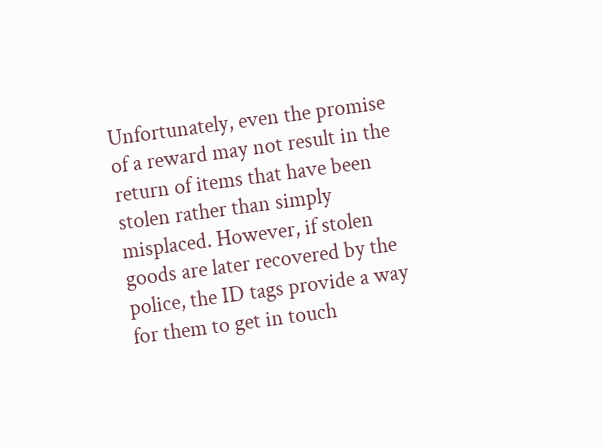Unfortunately, even the promise of a reward may not result in the return of items that have been stolen rather than simply misplaced. However, if stolen goods are later recovered by the police, the ID tags provide a way for them to get in touch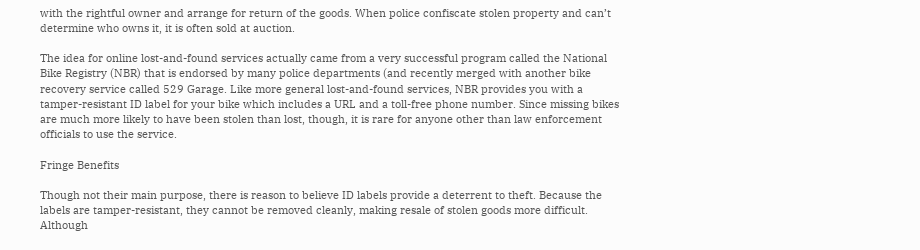with the rightful owner and arrange for return of the goods. When police confiscate stolen property and can’t determine who owns it, it is often sold at auction.

The idea for online lost-and-found services actually came from a very successful program called the National Bike Registry (NBR) that is endorsed by many police departments (and recently merged with another bike recovery service called 529 Garage. Like more general lost-and-found services, NBR provides you with a tamper-resistant ID label for your bike which includes a URL and a toll-free phone number. Since missing bikes are much more likely to have been stolen than lost, though, it is rare for anyone other than law enforcement officials to use the service.

Fringe Benefits

Though not their main purpose, there is reason to believe ID labels provide a deterrent to theft. Because the labels are tamper-resistant, they cannot be removed cleanly, making resale of stolen goods more difficult. Although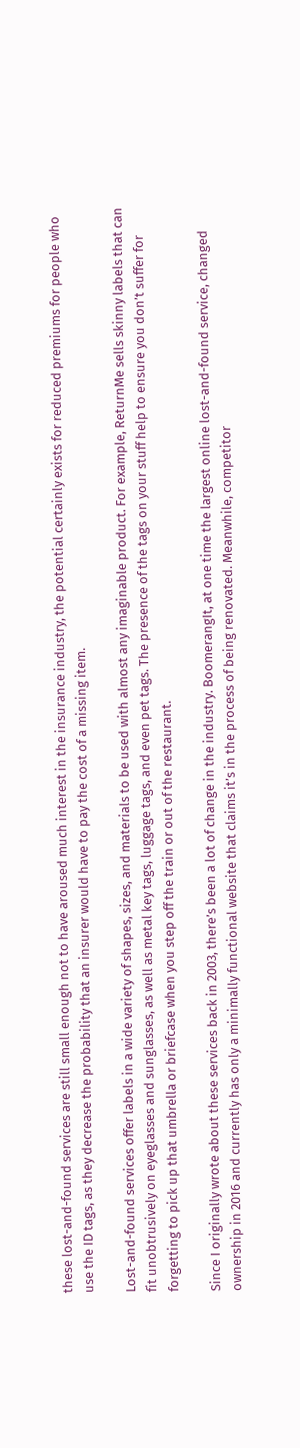these lost-and-found services are still small enough not to have aroused much interest in the insurance industry, the potential certainly exists for reduced premiums for people who use the ID tags, as they decrease the probability that an insurer would have to pay the cost of a missing item.

Lost-and-found services offer labels in a wide variety of shapes, sizes, and materials to be used with almost any imaginable product. For example, ReturnMe sells skinny labels that can fit unobtrusively on eyeglasses and sunglasses, as well as metal key tags, luggage tags, and even pet tags. The presence of the tags on your stuff help to ensure you don’t suffer for forgetting to pick up that umbrella or briefcase when you step off the train or out of the restaurant.

Since I originally wrote about these services back in 2003, there’s been a lot of change in the industry. BoomerangIt, at one time the largest online lost-and-found service, changed ownership in 2016 and currently has only a minimally functional website that claims it’s in the process of being renovated. Meanwhile, competitor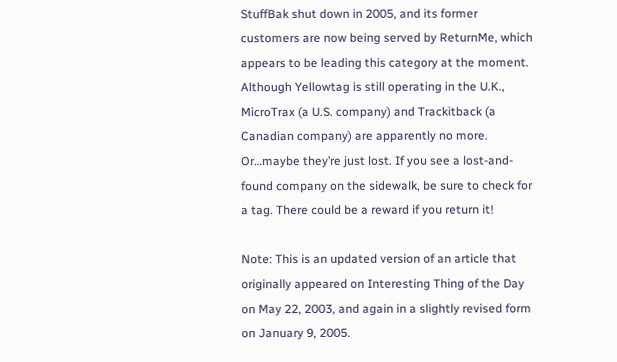StuffBak shut down in 2005, and its former customers are now being served by ReturnMe, which appears to be leading this category at the moment. Although Yellowtag is still operating in the U.K., MicroTrax (a U.S. company) and Trackitback (a Canadian company) are apparently no more. Or…maybe they’re just lost. If you see a lost-and-found company on the sidewalk, be sure to check for a tag. There could be a reward if you return it!

Note: This is an updated version of an article that originally appeared on Interesting Thing of the Day on May 22, 2003, and again in a slightly revised form on January 9, 2005.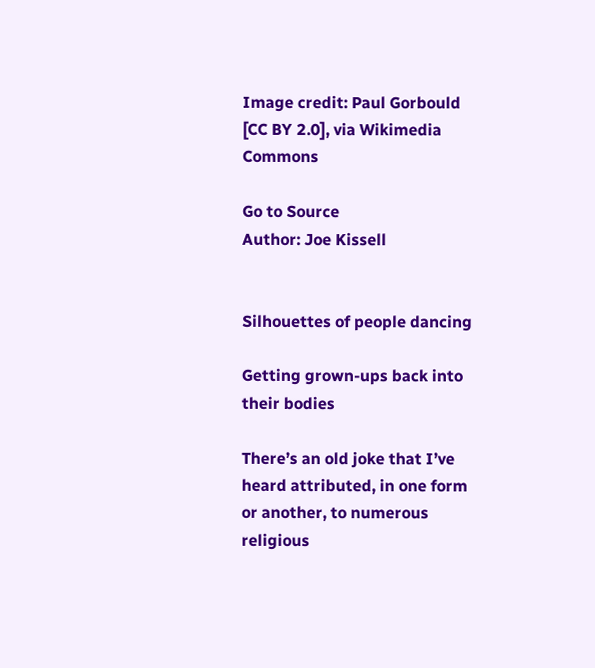Image credit: Paul Gorbould [CC BY 2.0], via Wikimedia Commons

Go to Source
Author: Joe Kissell


Silhouettes of people dancing

Getting grown-ups back into their bodies

There’s an old joke that I’ve heard attributed, in one form or another, to numerous religious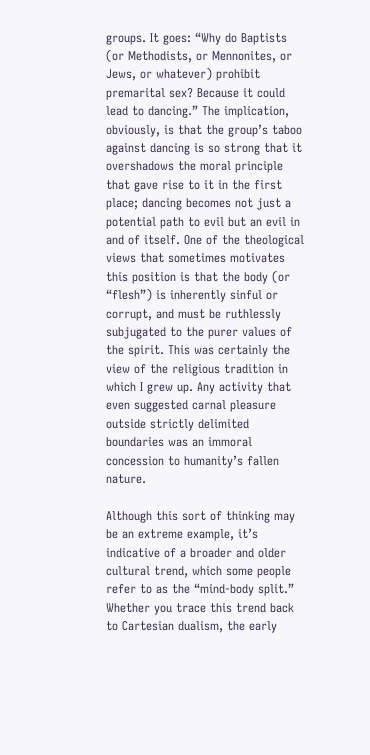groups. It goes: “Why do Baptists (or Methodists, or Mennonites, or Jews, or whatever) prohibit premarital sex? Because it could lead to dancing.” The implication, obviously, is that the group’s taboo against dancing is so strong that it overshadows the moral principle that gave rise to it in the first place; dancing becomes not just a potential path to evil but an evil in and of itself. One of the theological views that sometimes motivates this position is that the body (or “flesh”) is inherently sinful or corrupt, and must be ruthlessly subjugated to the purer values of the spirit. This was certainly the view of the religious tradition in which I grew up. Any activity that even suggested carnal pleasure outside strictly delimited boundaries was an immoral concession to humanity’s fallen nature.

Although this sort of thinking may be an extreme example, it’s indicative of a broader and older cultural trend, which some people refer to as the “mind-body split.” Whether you trace this trend back to Cartesian dualism, the early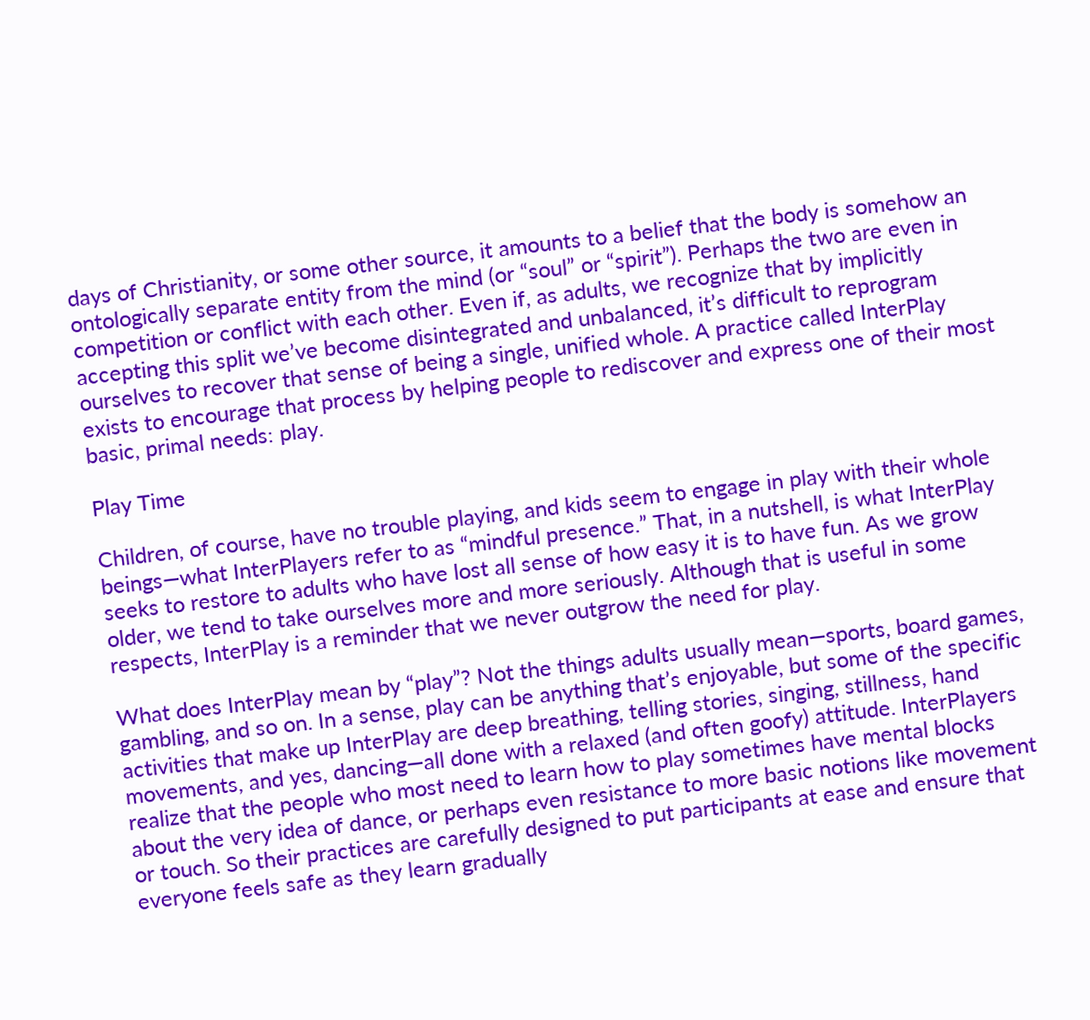days of Christianity, or some other source, it amounts to a belief that the body is somehow an ontologically separate entity from the mind (or “soul” or “spirit”). Perhaps the two are even in competition or conflict with each other. Even if, as adults, we recognize that by implicitly accepting this split we’ve become disintegrated and unbalanced, it’s difficult to reprogram ourselves to recover that sense of being a single, unified whole. A practice called InterPlay exists to encourage that process by helping people to rediscover and express one of their most basic, primal needs: play.

Play Time

Children, of course, have no trouble playing, and kids seem to engage in play with their whole beings—what InterPlayers refer to as “mindful presence.” That, in a nutshell, is what InterPlay seeks to restore to adults who have lost all sense of how easy it is to have fun. As we grow older, we tend to take ourselves more and more seriously. Although that is useful in some respects, InterPlay is a reminder that we never outgrow the need for play.

What does InterPlay mean by “play”? Not the things adults usually mean—sports, board games, gambling, and so on. In a sense, play can be anything that’s enjoyable, but some of the specific activities that make up InterPlay are deep breathing, telling stories, singing, stillness, hand movements, and yes, dancing—all done with a relaxed (and often goofy) attitude. InterPlayers realize that the people who most need to learn how to play sometimes have mental blocks about the very idea of dance, or perhaps even resistance to more basic notions like movement or touch. So their practices are carefully designed to put participants at ease and ensure that everyone feels safe as they learn gradually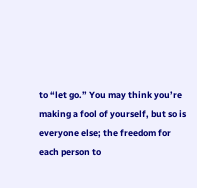to “let go.” You may think you’re making a fool of yourself, but so is everyone else; the freedom for each person to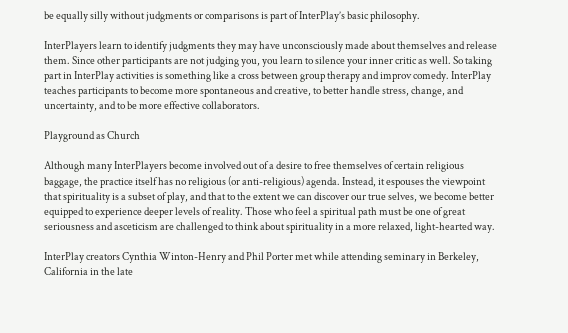be equally silly without judgments or comparisons is part of InterPlay’s basic philosophy.

InterPlayers learn to identify judgments they may have unconsciously made about themselves and release them. Since other participants are not judging you, you learn to silence your inner critic as well. So taking part in InterPlay activities is something like a cross between group therapy and improv comedy. InterPlay teaches participants to become more spontaneous and creative, to better handle stress, change, and uncertainty, and to be more effective collaborators.

Playground as Church

Although many InterPlayers become involved out of a desire to free themselves of certain religious baggage, the practice itself has no religious (or anti-religious) agenda. Instead, it espouses the viewpoint that spirituality is a subset of play, and that to the extent we can discover our true selves, we become better equipped to experience deeper levels of reality. Those who feel a spiritual path must be one of great seriousness and asceticism are challenged to think about spirituality in a more relaxed, light-hearted way.

InterPlay creators Cynthia Winton-Henry and Phil Porter met while attending seminary in Berkeley, California in the late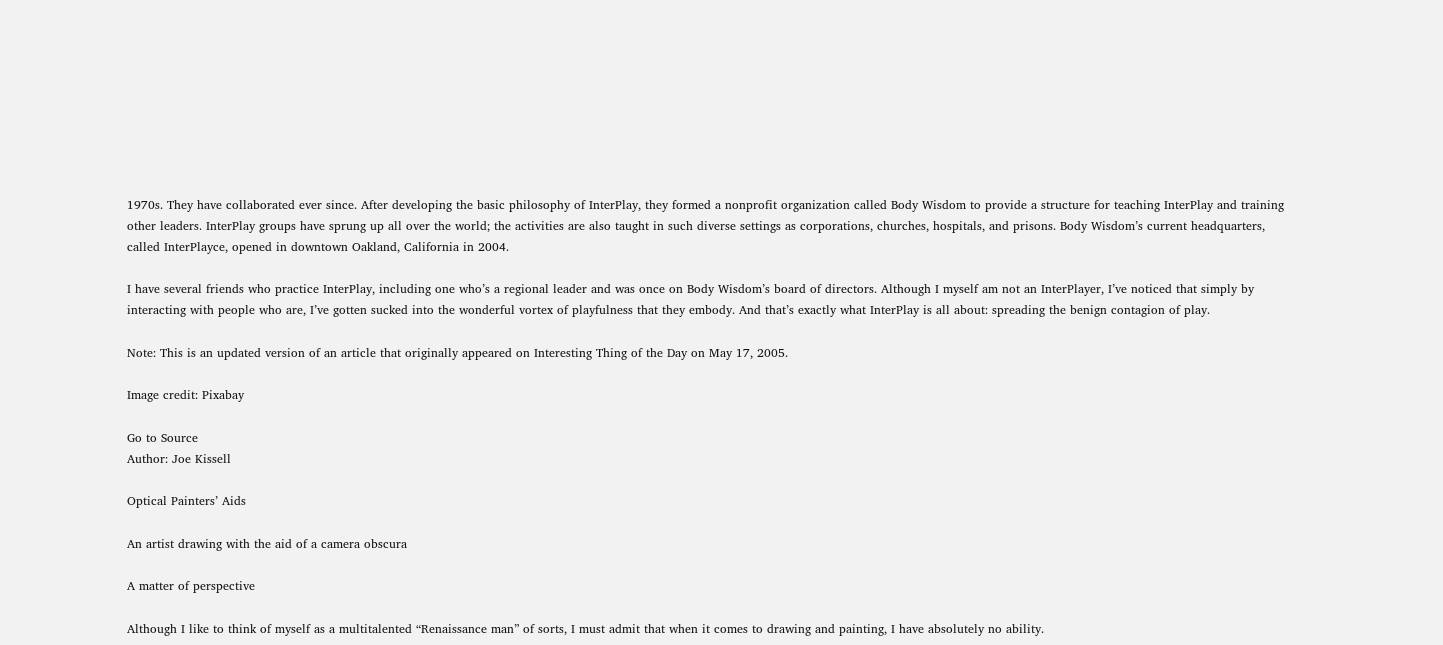1970s. They have collaborated ever since. After developing the basic philosophy of InterPlay, they formed a nonprofit organization called Body Wisdom to provide a structure for teaching InterPlay and training other leaders. InterPlay groups have sprung up all over the world; the activities are also taught in such diverse settings as corporations, churches, hospitals, and prisons. Body Wisdom’s current headquarters, called InterPlayce, opened in downtown Oakland, California in 2004.

I have several friends who practice InterPlay, including one who’s a regional leader and was once on Body Wisdom’s board of directors. Although I myself am not an InterPlayer, I’ve noticed that simply by interacting with people who are, I’ve gotten sucked into the wonderful vortex of playfulness that they embody. And that’s exactly what InterPlay is all about: spreading the benign contagion of play.

Note: This is an updated version of an article that originally appeared on Interesting Thing of the Day on May 17, 2005.

Image credit: Pixabay

Go to Source
Author: Joe Kissell

Optical Painters’ Aids

An artist drawing with the aid of a camera obscura

A matter of perspective

Although I like to think of myself as a multitalented “Renaissance man” of sorts, I must admit that when it comes to drawing and painting, I have absolutely no ability.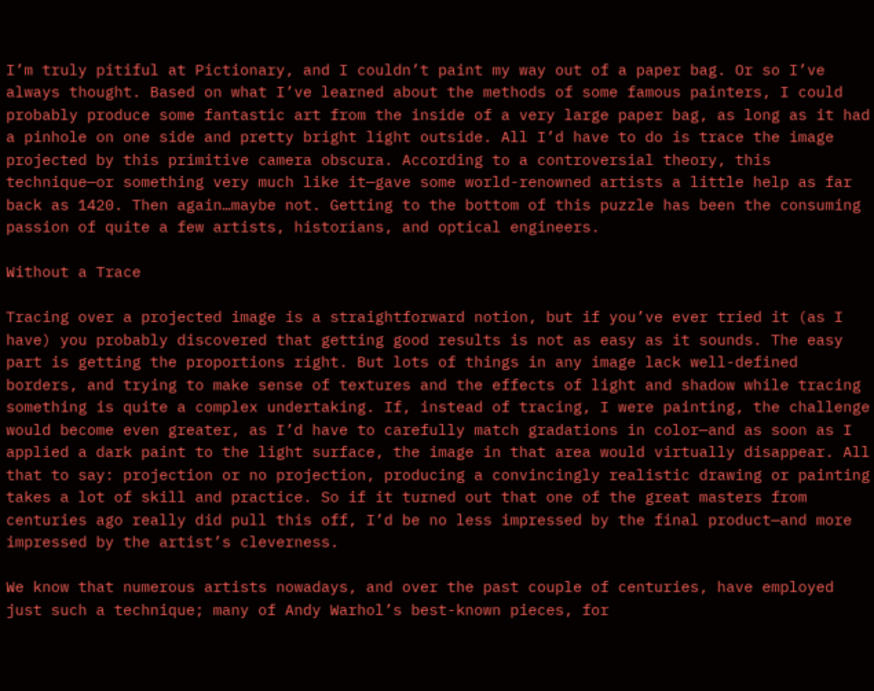I’m truly pitiful at Pictionary, and I couldn’t paint my way out of a paper bag. Or so I’ve always thought. Based on what I’ve learned about the methods of some famous painters, I could probably produce some fantastic art from the inside of a very large paper bag, as long as it had a pinhole on one side and pretty bright light outside. All I’d have to do is trace the image projected by this primitive camera obscura. According to a controversial theory, this technique—or something very much like it—gave some world-renowned artists a little help as far back as 1420. Then again…maybe not. Getting to the bottom of this puzzle has been the consuming passion of quite a few artists, historians, and optical engineers.

Without a Trace

Tracing over a projected image is a straightforward notion, but if you’ve ever tried it (as I have) you probably discovered that getting good results is not as easy as it sounds. The easy part is getting the proportions right. But lots of things in any image lack well-defined borders, and trying to make sense of textures and the effects of light and shadow while tracing something is quite a complex undertaking. If, instead of tracing, I were painting, the challenge would become even greater, as I’d have to carefully match gradations in color—and as soon as I applied a dark paint to the light surface, the image in that area would virtually disappear. All that to say: projection or no projection, producing a convincingly realistic drawing or painting takes a lot of skill and practice. So if it turned out that one of the great masters from centuries ago really did pull this off, I’d be no less impressed by the final product—and more impressed by the artist’s cleverness.

We know that numerous artists nowadays, and over the past couple of centuries, have employed just such a technique; many of Andy Warhol’s best-known pieces, for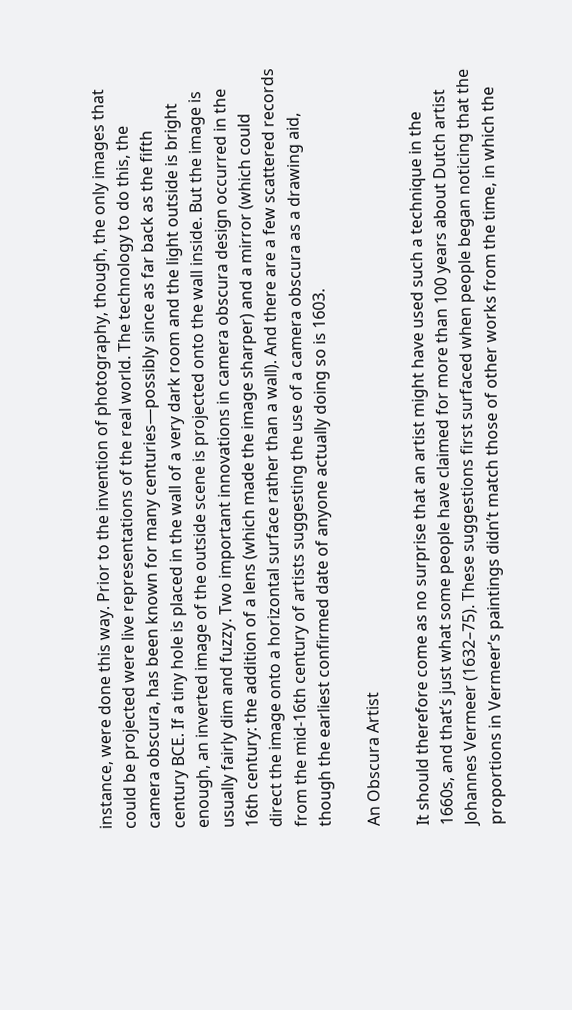instance, were done this way. Prior to the invention of photography, though, the only images that could be projected were live representations of the real world. The technology to do this, the camera obscura, has been known for many centuries—possibly since as far back as the fifth century BCE. If a tiny hole is placed in the wall of a very dark room and the light outside is bright enough, an inverted image of the outside scene is projected onto the wall inside. But the image is usually fairly dim and fuzzy. Two important innovations in camera obscura design occurred in the 16th century: the addition of a lens (which made the image sharper) and a mirror (which could direct the image onto a horizontal surface rather than a wall). And there are a few scattered records from the mid-16th century of artists suggesting the use of a camera obscura as a drawing aid, though the earliest confirmed date of anyone actually doing so is 1603.

An Obscura Artist

It should therefore come as no surprise that an artist might have used such a technique in the 1660s, and that’s just what some people have claimed for more than 100 years about Dutch artist Johannes Vermeer (1632–75). These suggestions first surfaced when people began noticing that the proportions in Vermeer’s paintings didn’t match those of other works from the time, in which the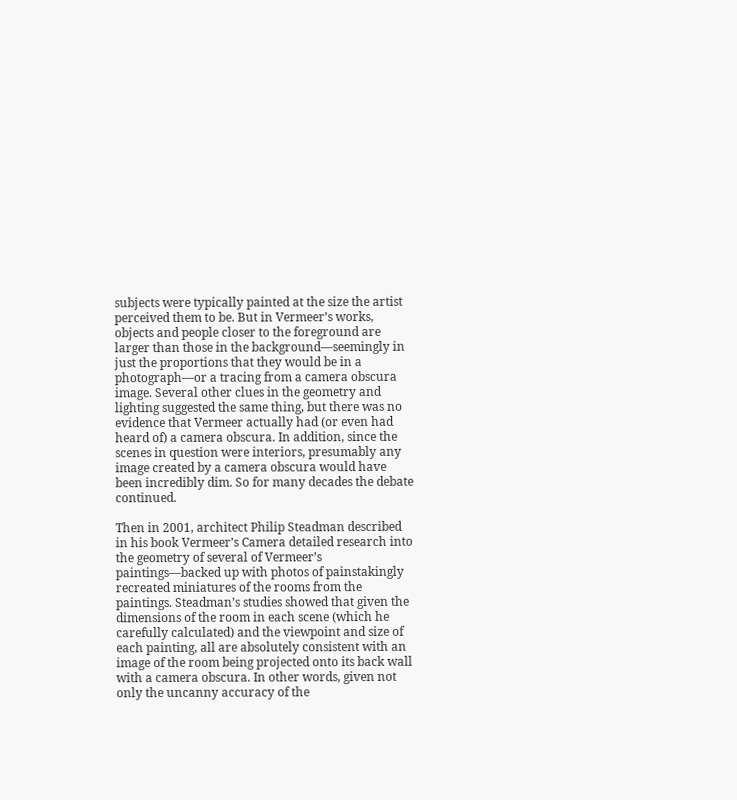subjects were typically painted at the size the artist perceived them to be. But in Vermeer’s works, objects and people closer to the foreground are larger than those in the background—seemingly in just the proportions that they would be in a photograph—or a tracing from a camera obscura image. Several other clues in the geometry and lighting suggested the same thing, but there was no evidence that Vermeer actually had (or even had heard of) a camera obscura. In addition, since the scenes in question were interiors, presumably any image created by a camera obscura would have been incredibly dim. So for many decades the debate continued.

Then in 2001, architect Philip Steadman described in his book Vermeer’s Camera detailed research into the geometry of several of Vermeer’s paintings—backed up with photos of painstakingly recreated miniatures of the rooms from the paintings. Steadman’s studies showed that given the dimensions of the room in each scene (which he carefully calculated) and the viewpoint and size of each painting, all are absolutely consistent with an image of the room being projected onto its back wall with a camera obscura. In other words, given not only the uncanny accuracy of the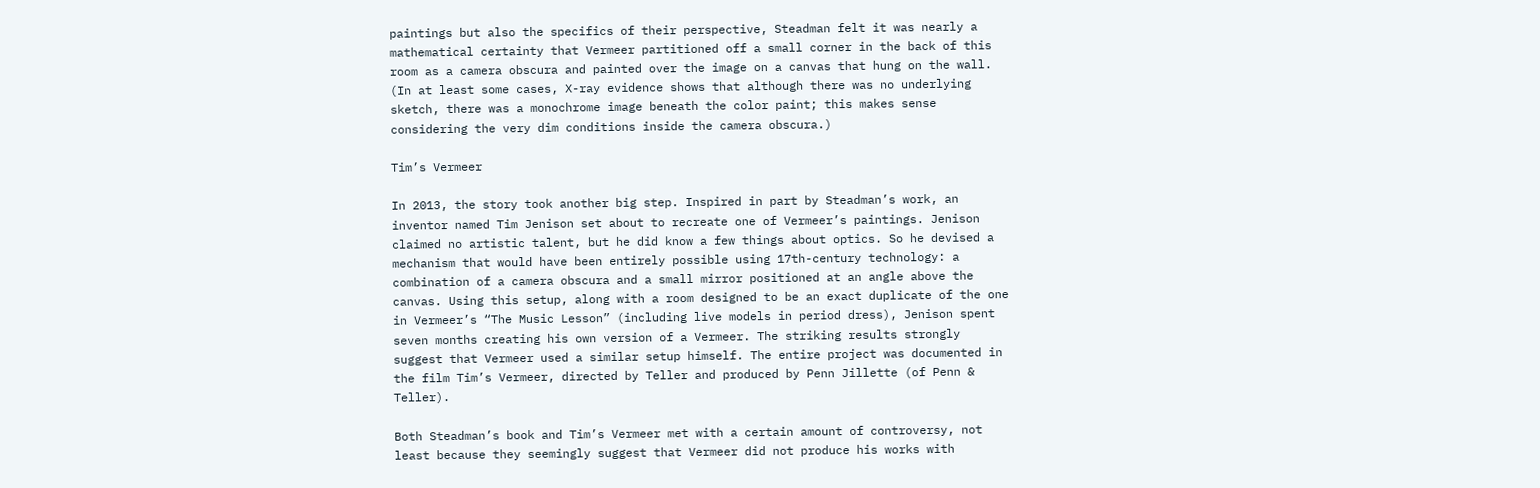paintings but also the specifics of their perspective, Steadman felt it was nearly a mathematical certainty that Vermeer partitioned off a small corner in the back of this room as a camera obscura and painted over the image on a canvas that hung on the wall. (In at least some cases, X-ray evidence shows that although there was no underlying sketch, there was a monochrome image beneath the color paint; this makes sense considering the very dim conditions inside the camera obscura.)

Tim’s Vermeer

In 2013, the story took another big step. Inspired in part by Steadman’s work, an inventor named Tim Jenison set about to recreate one of Vermeer’s paintings. Jenison claimed no artistic talent, but he did know a few things about optics. So he devised a mechanism that would have been entirely possible using 17th-century technology: a combination of a camera obscura and a small mirror positioned at an angle above the canvas. Using this setup, along with a room designed to be an exact duplicate of the one in Vermeer’s “The Music Lesson” (including live models in period dress), Jenison spent seven months creating his own version of a Vermeer. The striking results strongly suggest that Vermeer used a similar setup himself. The entire project was documented in the film Tim’s Vermeer, directed by Teller and produced by Penn Jillette (of Penn & Teller).

Both Steadman’s book and Tim’s Vermeer met with a certain amount of controversy, not least because they seemingly suggest that Vermeer did not produce his works with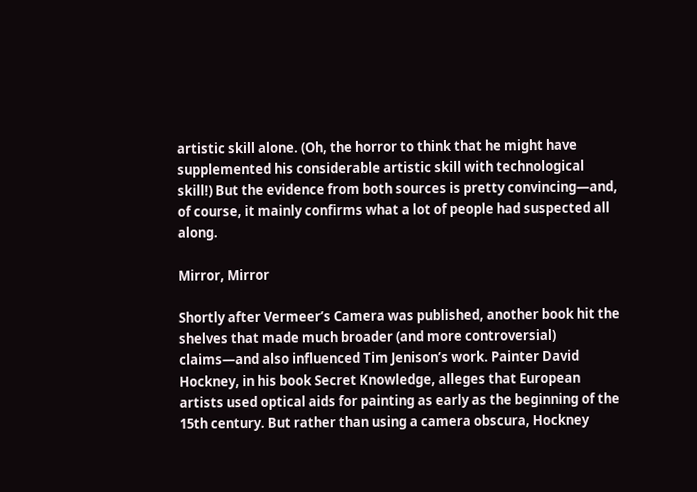artistic skill alone. (Oh, the horror to think that he might have supplemented his considerable artistic skill with technological skill!) But the evidence from both sources is pretty convincing—and, of course, it mainly confirms what a lot of people had suspected all along.

Mirror, Mirror

Shortly after Vermeer’s Camera was published, another book hit the shelves that made much broader (and more controversial) claims—and also influenced Tim Jenison’s work. Painter David Hockney, in his book Secret Knowledge, alleges that European artists used optical aids for painting as early as the beginning of the 15th century. But rather than using a camera obscura, Hockney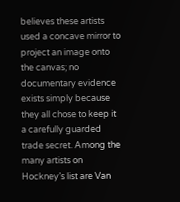believes these artists used a concave mirror to project an image onto the canvas; no documentary evidence exists simply because they all chose to keep it a carefully guarded trade secret. Among the many artists on Hockney’s list are Van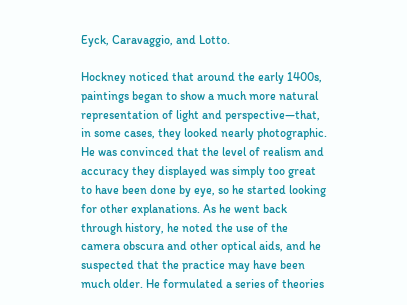Eyck, Caravaggio, and Lotto.

Hockney noticed that around the early 1400s, paintings began to show a much more natural representation of light and perspective—that, in some cases, they looked nearly photographic. He was convinced that the level of realism and accuracy they displayed was simply too great to have been done by eye, so he started looking for other explanations. As he went back through history, he noted the use of the camera obscura and other optical aids, and he suspected that the practice may have been much older. He formulated a series of theories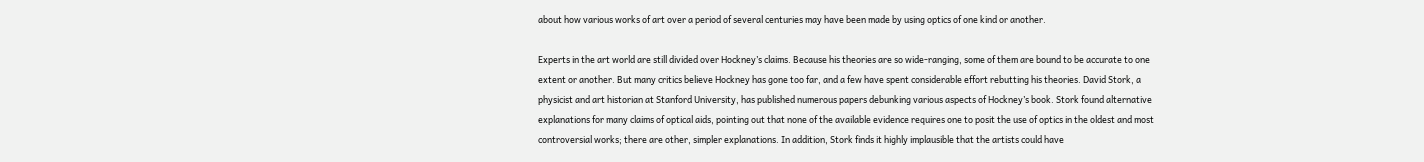about how various works of art over a period of several centuries may have been made by using optics of one kind or another.

Experts in the art world are still divided over Hockney’s claims. Because his theories are so wide-ranging, some of them are bound to be accurate to one extent or another. But many critics believe Hockney has gone too far, and a few have spent considerable effort rebutting his theories. David Stork, a physicist and art historian at Stanford University, has published numerous papers debunking various aspects of Hockney’s book. Stork found alternative explanations for many claims of optical aids, pointing out that none of the available evidence requires one to posit the use of optics in the oldest and most controversial works; there are other, simpler explanations. In addition, Stork finds it highly implausible that the artists could have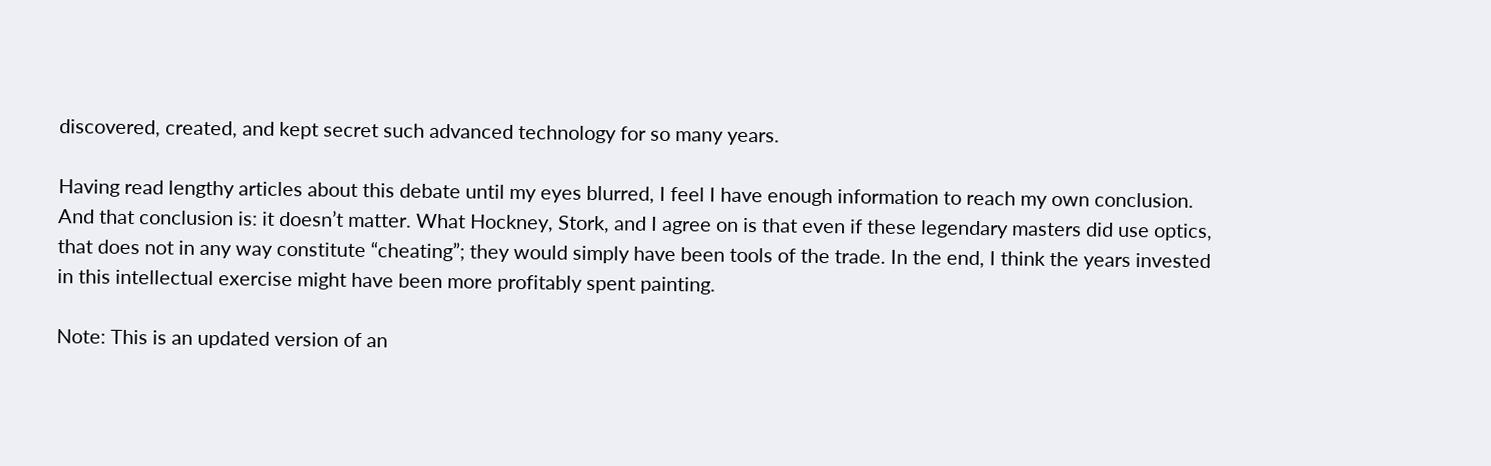discovered, created, and kept secret such advanced technology for so many years.

Having read lengthy articles about this debate until my eyes blurred, I feel I have enough information to reach my own conclusion. And that conclusion is: it doesn’t matter. What Hockney, Stork, and I agree on is that even if these legendary masters did use optics, that does not in any way constitute “cheating”; they would simply have been tools of the trade. In the end, I think the years invested in this intellectual exercise might have been more profitably spent painting.

Note: This is an updated version of an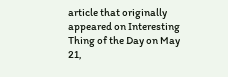article that originally appeared on Interesting Thing of the Day on May 21,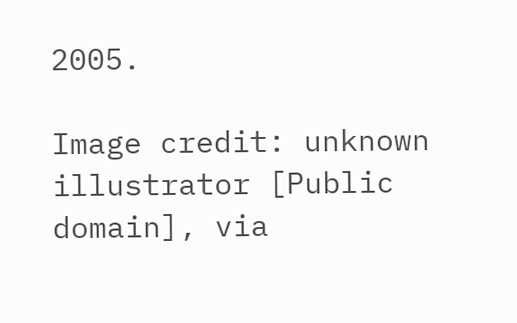2005.

Image credit: unknown illustrator [Public domain], via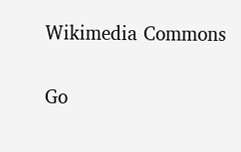Wikimedia Commons

Go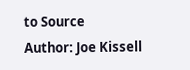to Source
Author: Joe Kissell